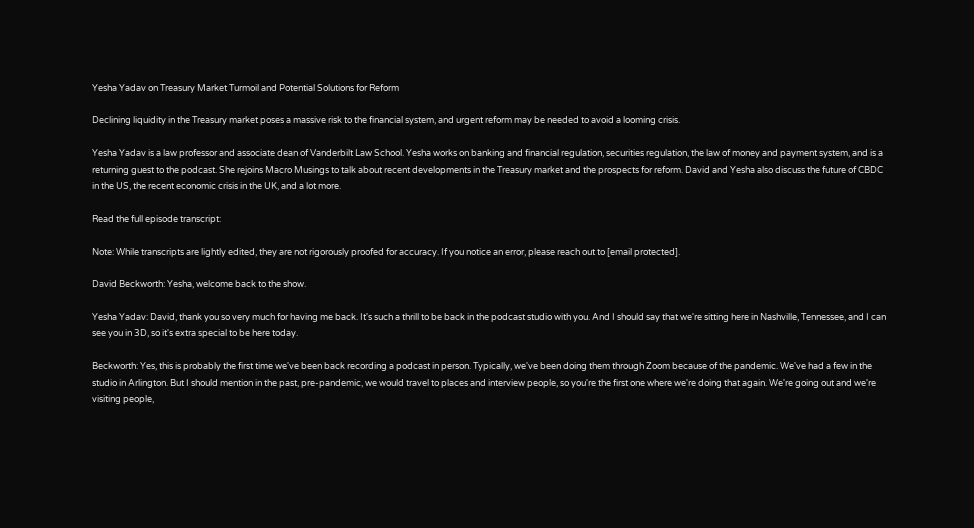Yesha Yadav on Treasury Market Turmoil and Potential Solutions for Reform

Declining liquidity in the Treasury market poses a massive risk to the financial system, and urgent reform may be needed to avoid a looming crisis.

Yesha Yadav is a law professor and associate dean of Vanderbilt Law School. Yesha works on banking and financial regulation, securities regulation, the law of money and payment system, and is a returning guest to the podcast. She rejoins Macro Musings to talk about recent developments in the Treasury market and the prospects for reform. David and Yesha also discuss the future of CBDC in the US, the recent economic crisis in the UK, and a lot more.

Read the full episode transcript:

Note: While transcripts are lightly edited, they are not rigorously proofed for accuracy. If you notice an error, please reach out to [email protected].

David Beckworth: Yesha, welcome back to the show.

Yesha Yadav: David, thank you so very much for having me back. It's such a thrill to be back in the podcast studio with you. And I should say that we're sitting here in Nashville, Tennessee, and I can see you in 3D, so it's extra special to be here today.

Beckworth: Yes, this is probably the first time we've been back recording a podcast in person. Typically, we've been doing them through Zoom because of the pandemic. We've had a few in the studio in Arlington. But I should mention in the past, pre-pandemic, we would travel to places and interview people, so you're the first one where we're doing that again. We're going out and we're visiting people,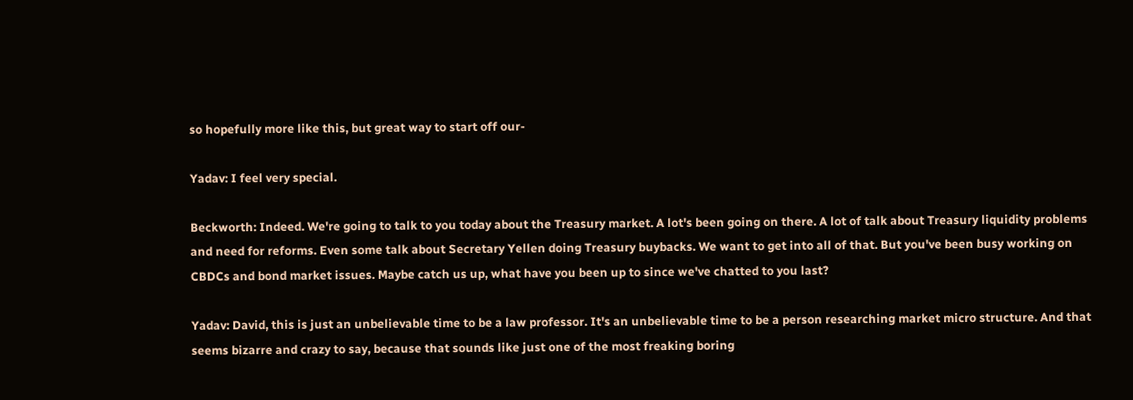so hopefully more like this, but great way to start off our-

Yadav: I feel very special.

Beckworth: Indeed. We're going to talk to you today about the Treasury market. A lot's been going on there. A lot of talk about Treasury liquidity problems and need for reforms. Even some talk about Secretary Yellen doing Treasury buybacks. We want to get into all of that. But you've been busy working on CBDCs and bond market issues. Maybe catch us up, what have you been up to since we've chatted to you last?

Yadav: David, this is just an unbelievable time to be a law professor. It's an unbelievable time to be a person researching market micro structure. And that seems bizarre and crazy to say, because that sounds like just one of the most freaking boring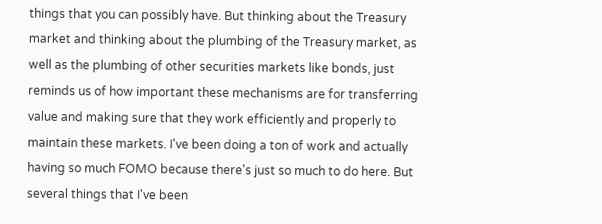things that you can possibly have. But thinking about the Treasury market and thinking about the plumbing of the Treasury market, as well as the plumbing of other securities markets like bonds, just reminds us of how important these mechanisms are for transferring value and making sure that they work efficiently and properly to maintain these markets. I've been doing a ton of work and actually having so much FOMO because there's just so much to do here. But several things that I've been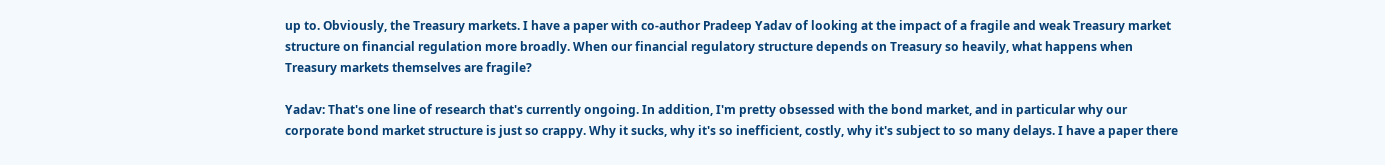up to. Obviously, the Treasury markets. I have a paper with co-author Pradeep Yadav of looking at the impact of a fragile and weak Treasury market structure on financial regulation more broadly. When our financial regulatory structure depends on Treasury so heavily, what happens when Treasury markets themselves are fragile?

Yadav: That's one line of research that's currently ongoing. In addition, I'm pretty obsessed with the bond market, and in particular why our corporate bond market structure is just so crappy. Why it sucks, why it's so inefficient, costly, why it's subject to so many delays. I have a paper there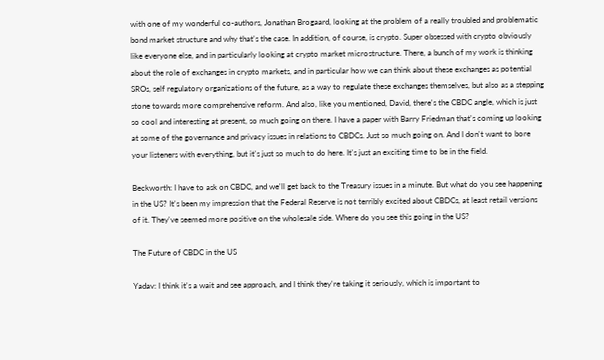with one of my wonderful co-authors, Jonathan Brogaard, looking at the problem of a really troubled and problematic bond market structure and why that's the case. In addition, of course, is crypto. Super obsessed with crypto obviously like everyone else, and in particularly looking at crypto market microstructure. There, a bunch of my work is thinking about the role of exchanges in crypto markets, and in particular how we can think about these exchanges as potential SROs, self regulatory organizations of the future, as a way to regulate these exchanges themselves, but also as a stepping stone towards more comprehensive reform. And also, like you mentioned, David, there's the CBDC angle, which is just so cool and interesting at present, so much going on there. I have a paper with Barry Friedman that's coming up looking at some of the governance and privacy issues in relations to CBDCs. Just so much going on. And I don't want to bore your listeners with everything, but it's just so much to do here. It's just an exciting time to be in the field.

Beckworth: I have to ask on CBDC, and we'll get back to the Treasury issues in a minute. But what do you see happening in the US? It's been my impression that the Federal Reserve is not terribly excited about CBDCs, at least retail versions of it. They've seemed more positive on the wholesale side. Where do you see this going in the US?

The Future of CBDC in the US

Yadav: I think it's a wait and see approach, and I think they're taking it seriously, which is important to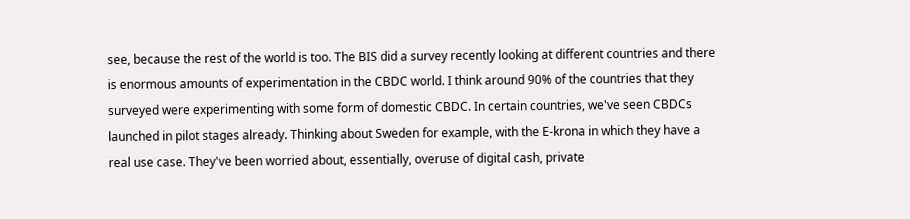see, because the rest of the world is too. The BIS did a survey recently looking at different countries and there is enormous amounts of experimentation in the CBDC world. I think around 90% of the countries that they surveyed were experimenting with some form of domestic CBDC. In certain countries, we've seen CBDCs launched in pilot stages already. Thinking about Sweden for example, with the E-krona in which they have a real use case. They've been worried about, essentially, overuse of digital cash, private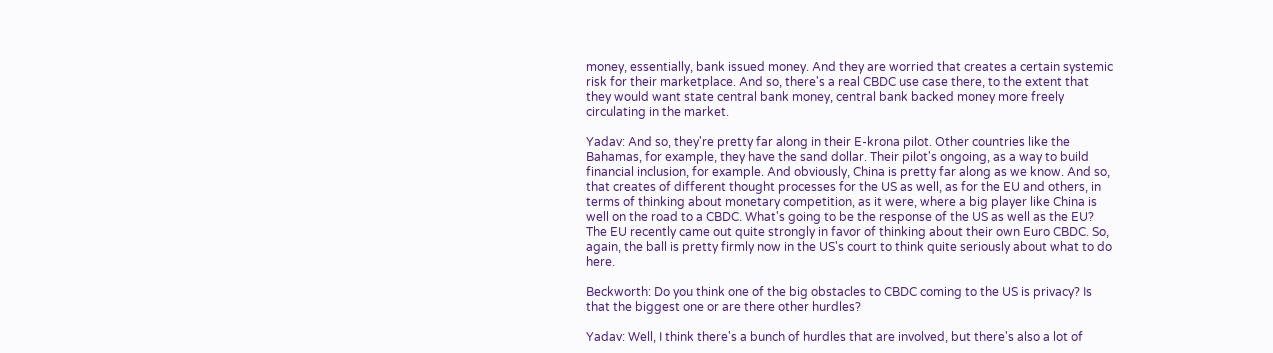money, essentially, bank issued money. And they are worried that creates a certain systemic risk for their marketplace. And so, there's a real CBDC use case there, to the extent that they would want state central bank money, central bank backed money more freely circulating in the market.

Yadav: And so, they're pretty far along in their E-krona pilot. Other countries like the Bahamas, for example, they have the sand dollar. Their pilot's ongoing, as a way to build financial inclusion, for example. And obviously, China is pretty far along as we know. And so, that creates of different thought processes for the US as well, as for the EU and others, in terms of thinking about monetary competition, as it were, where a big player like China is well on the road to a CBDC. What's going to be the response of the US as well as the EU? The EU recently came out quite strongly in favor of thinking about their own Euro CBDC. So, again, the ball is pretty firmly now in the US's court to think quite seriously about what to do here.

Beckworth: Do you think one of the big obstacles to CBDC coming to the US is privacy? Is that the biggest one or are there other hurdles?

Yadav: Well, I think there's a bunch of hurdles that are involved, but there's also a lot of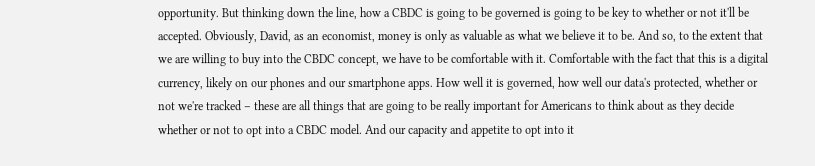opportunity. But thinking down the line, how a CBDC is going to be governed is going to be key to whether or not it'll be accepted. Obviously, David, as an economist, money is only as valuable as what we believe it to be. And so, to the extent that we are willing to buy into the CBDC concept, we have to be comfortable with it. Comfortable with the fact that this is a digital currency, likely on our phones and our smartphone apps. How well it is governed, how well our data's protected, whether or not we're tracked – these are all things that are going to be really important for Americans to think about as they decide whether or not to opt into a CBDC model. And our capacity and appetite to opt into it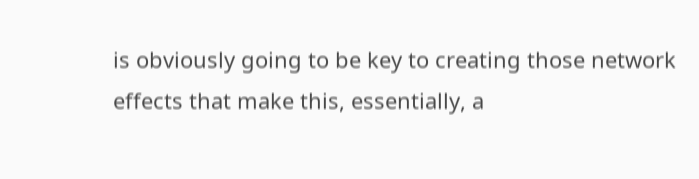is obviously going to be key to creating those network effects that make this, essentially, a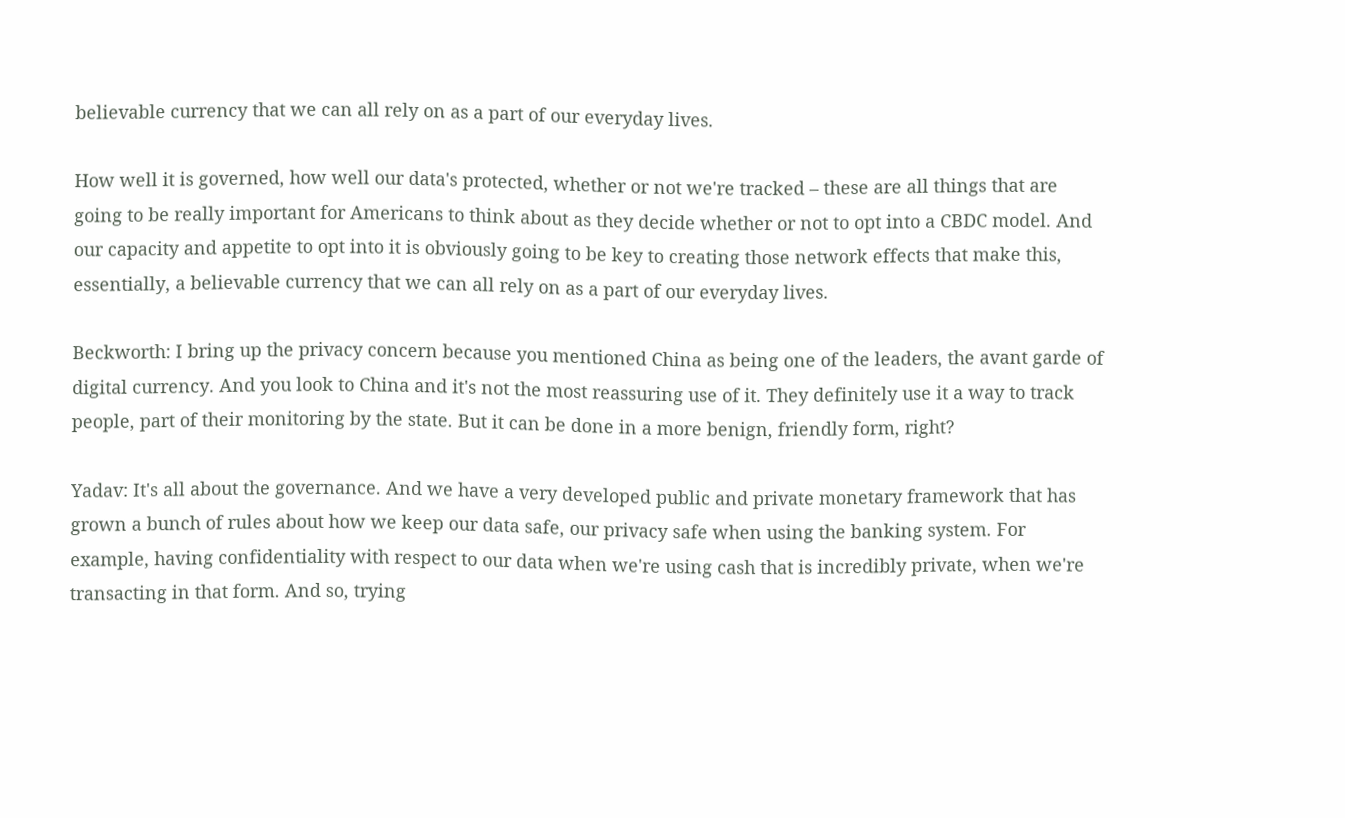believable currency that we can all rely on as a part of our everyday lives.

How well it is governed, how well our data's protected, whether or not we're tracked – these are all things that are going to be really important for Americans to think about as they decide whether or not to opt into a CBDC model. And our capacity and appetite to opt into it is obviously going to be key to creating those network effects that make this, essentially, a believable currency that we can all rely on as a part of our everyday lives.

Beckworth: I bring up the privacy concern because you mentioned China as being one of the leaders, the avant garde of digital currency. And you look to China and it's not the most reassuring use of it. They definitely use it a way to track people, part of their monitoring by the state. But it can be done in a more benign, friendly form, right?

Yadav: It's all about the governance. And we have a very developed public and private monetary framework that has grown a bunch of rules about how we keep our data safe, our privacy safe when using the banking system. For example, having confidentiality with respect to our data when we're using cash that is incredibly private, when we're transacting in that form. And so, trying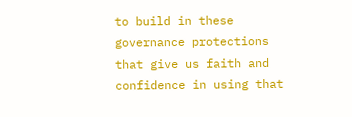to build in these governance protections that give us faith and confidence in using that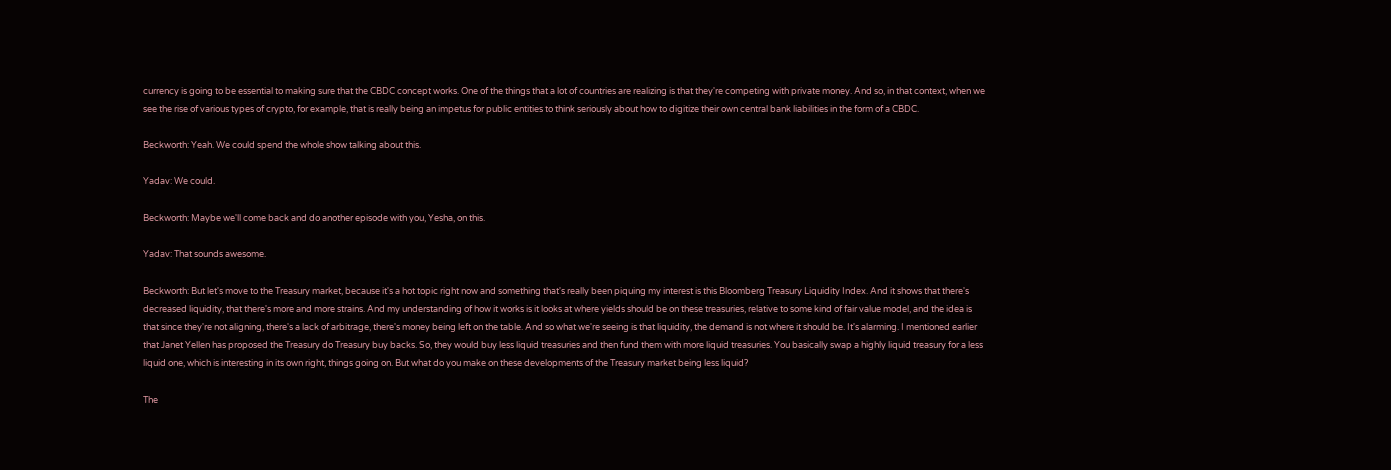currency is going to be essential to making sure that the CBDC concept works. One of the things that a lot of countries are realizing is that they're competing with private money. And so, in that context, when we see the rise of various types of crypto, for example, that is really being an impetus for public entities to think seriously about how to digitize their own central bank liabilities in the form of a CBDC.

Beckworth: Yeah. We could spend the whole show talking about this.

Yadav: We could.

Beckworth: Maybe we'll come back and do another episode with you, Yesha, on this.

Yadav: That sounds awesome.

Beckworth: But let's move to the Treasury market, because it's a hot topic right now and something that's really been piquing my interest is this Bloomberg Treasury Liquidity Index. And it shows that there's decreased liquidity, that there's more and more strains. And my understanding of how it works is it looks at where yields should be on these treasuries, relative to some kind of fair value model, and the idea is that since they're not aligning, there's a lack of arbitrage, there's money being left on the table. And so what we're seeing is that liquidity, the demand is not where it should be. It's alarming. I mentioned earlier that Janet Yellen has proposed the Treasury do Treasury buy backs. So, they would buy less liquid treasuries and then fund them with more liquid treasuries. You basically swap a highly liquid treasury for a less liquid one, which is interesting in its own right, things going on. But what do you make on these developments of the Treasury market being less liquid?

The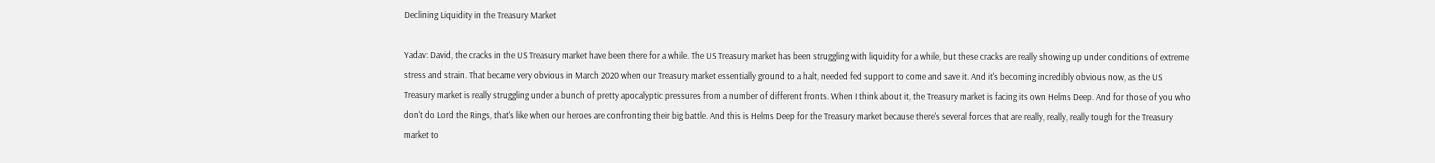Declining Liquidity in the Treasury Market

Yadav: David, the cracks in the US Treasury market have been there for a while. The US Treasury market has been struggling with liquidity for a while, but these cracks are really showing up under conditions of extreme stress and strain. That became very obvious in March 2020 when our Treasury market essentially ground to a halt, needed fed support to come and save it. And it's becoming incredibly obvious now, as the US Treasury market is really struggling under a bunch of pretty apocalyptic pressures from a number of different fronts. When I think about it, the Treasury market is facing its own Helms Deep. And for those of you who don't do Lord the Rings, that's like when our heroes are confronting their big battle. And this is Helms Deep for the Treasury market because there's several forces that are really, really, really tough for the Treasury market to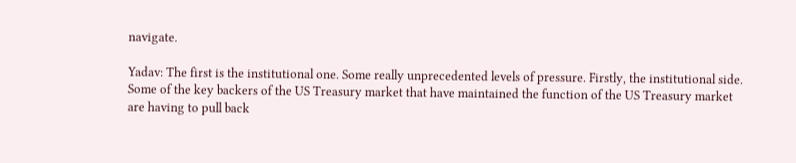navigate.

Yadav: The first is the institutional one. Some really unprecedented levels of pressure. Firstly, the institutional side. Some of the key backers of the US Treasury market that have maintained the function of the US Treasury market are having to pull back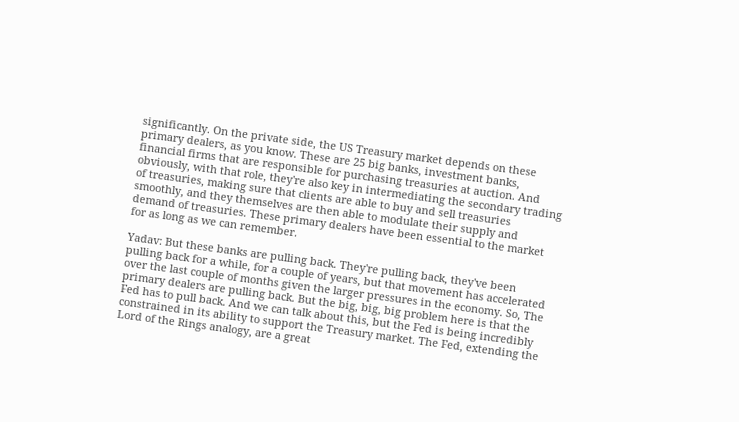significantly. On the private side, the US Treasury market depends on these primary dealers, as you know. These are 25 big banks, investment banks, financial firms that are responsible for purchasing treasuries at auction. And obviously, with that role, they're also key in intermediating the secondary trading of treasuries, making sure that clients are able to buy and sell treasuries smoothly, and they themselves are then able to modulate their supply and demand of treasuries. These primary dealers have been essential to the market for as long as we can remember.

Yadav: But these banks are pulling back. They're pulling back, they've been pulling back for a while, for a couple of years, but that movement has accelerated over the last couple of months given the larger pressures in the economy. So, The primary dealers are pulling back. But the big, big, big problem here is that the Fed has to pull back. And we can talk about this, but the Fed is being incredibly constrained in its ability to support the Treasury market. The Fed, extending the Lord of the Rings analogy, are a great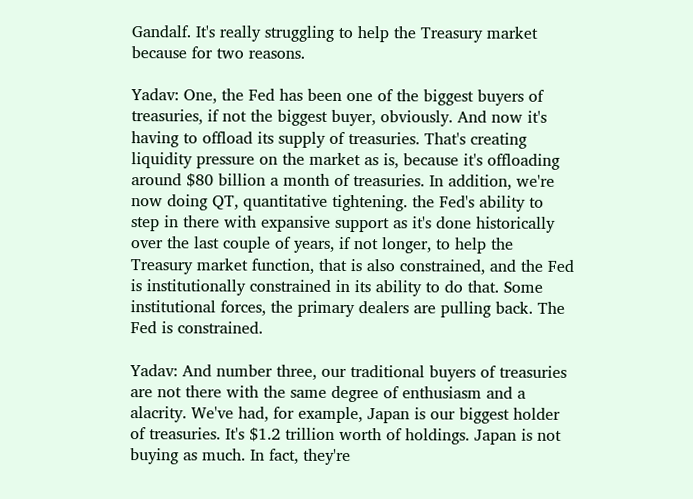Gandalf. It's really struggling to help the Treasury market because for two reasons.

Yadav: One, the Fed has been one of the biggest buyers of treasuries, if not the biggest buyer, obviously. And now it's having to offload its supply of treasuries. That's creating liquidity pressure on the market as is, because it's offloading around $80 billion a month of treasuries. In addition, we're now doing QT, quantitative tightening. the Fed's ability to step in there with expansive support as it's done historically over the last couple of years, if not longer, to help the Treasury market function, that is also constrained, and the Fed is institutionally constrained in its ability to do that. Some institutional forces, the primary dealers are pulling back. The Fed is constrained.

Yadav: And number three, our traditional buyers of treasuries are not there with the same degree of enthusiasm and a alacrity. We've had, for example, Japan is our biggest holder of treasuries. It's $1.2 trillion worth of holdings. Japan is not buying as much. In fact, they're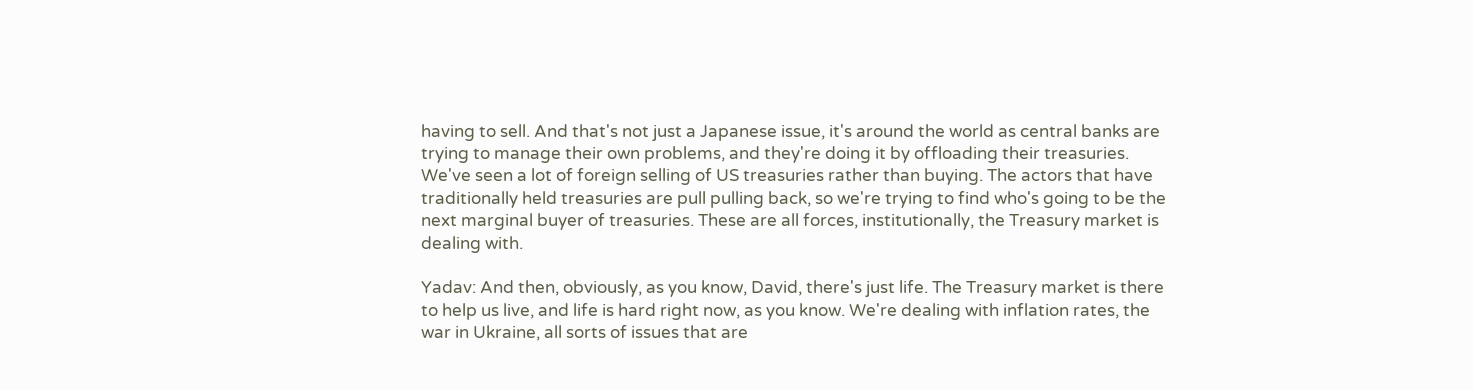having to sell. And that's not just a Japanese issue, it's around the world as central banks are trying to manage their own problems, and they're doing it by offloading their treasuries. We've seen a lot of foreign selling of US treasuries rather than buying. The actors that have traditionally held treasuries are pull pulling back, so we're trying to find who's going to be the next marginal buyer of treasuries. These are all forces, institutionally, the Treasury market is dealing with.

Yadav: And then, obviously, as you know, David, there's just life. The Treasury market is there to help us live, and life is hard right now, as you know. We're dealing with inflation rates, the war in Ukraine, all sorts of issues that are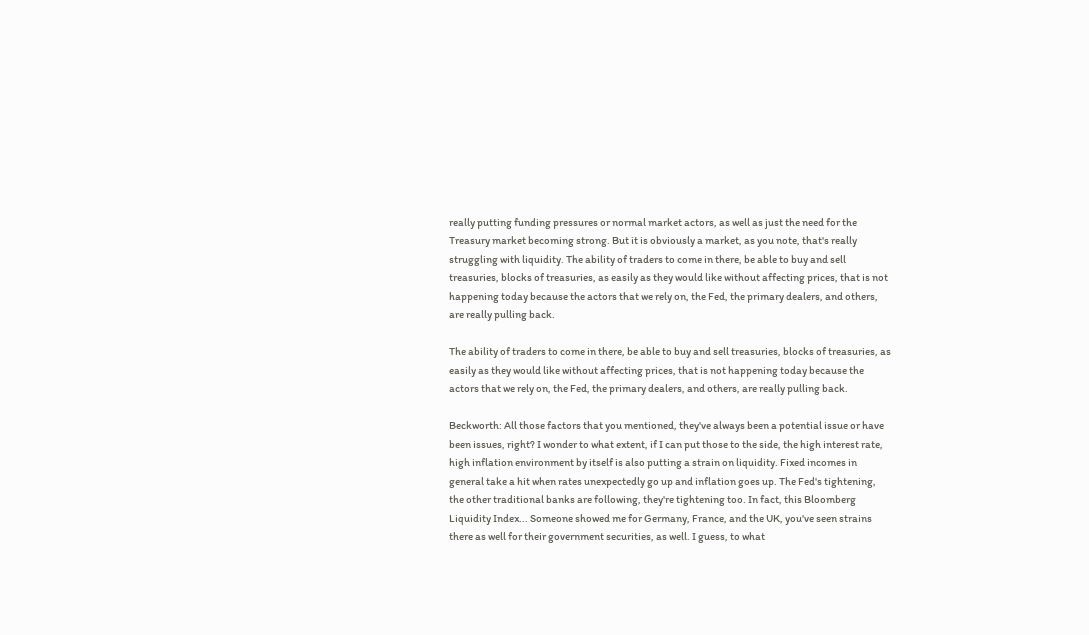really putting funding pressures or normal market actors, as well as just the need for the Treasury market becoming strong. But it is obviously a market, as you note, that's really struggling with liquidity. The ability of traders to come in there, be able to buy and sell treasuries, blocks of treasuries, as easily as they would like without affecting prices, that is not happening today because the actors that we rely on, the Fed, the primary dealers, and others, are really pulling back.

The ability of traders to come in there, be able to buy and sell treasuries, blocks of treasuries, as easily as they would like without affecting prices, that is not happening today because the actors that we rely on, the Fed, the primary dealers, and others, are really pulling back.

Beckworth: All those factors that you mentioned, they've always been a potential issue or have been issues, right? I wonder to what extent, if I can put those to the side, the high interest rate, high inflation environment by itself is also putting a strain on liquidity. Fixed incomes in general take a hit when rates unexpectedly go up and inflation goes up. The Fed's tightening, the other traditional banks are following, they're tightening too. In fact, this Bloomberg Liquidity Index... Someone showed me for Germany, France, and the UK, you've seen strains there as well for their government securities, as well. I guess, to what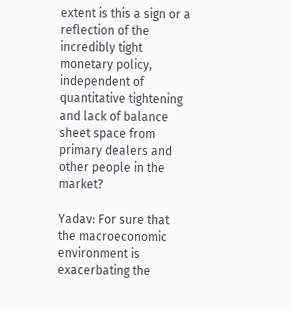extent is this a sign or a reflection of the incredibly tight monetary policy, independent of quantitative tightening and lack of balance sheet space from primary dealers and other people in the market?

Yadav: For sure that the macroeconomic environment is exacerbating the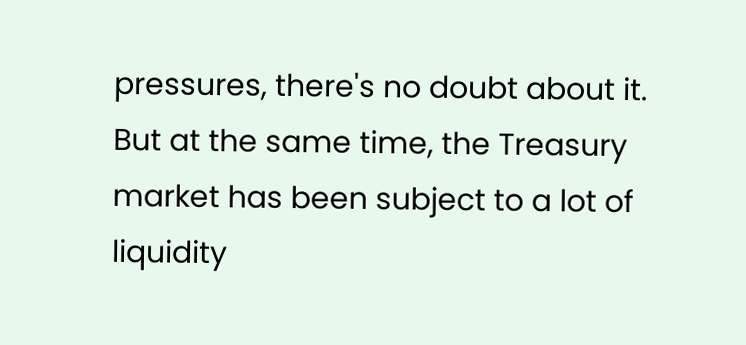pressures, there's no doubt about it. But at the same time, the Treasury market has been subject to a lot of liquidity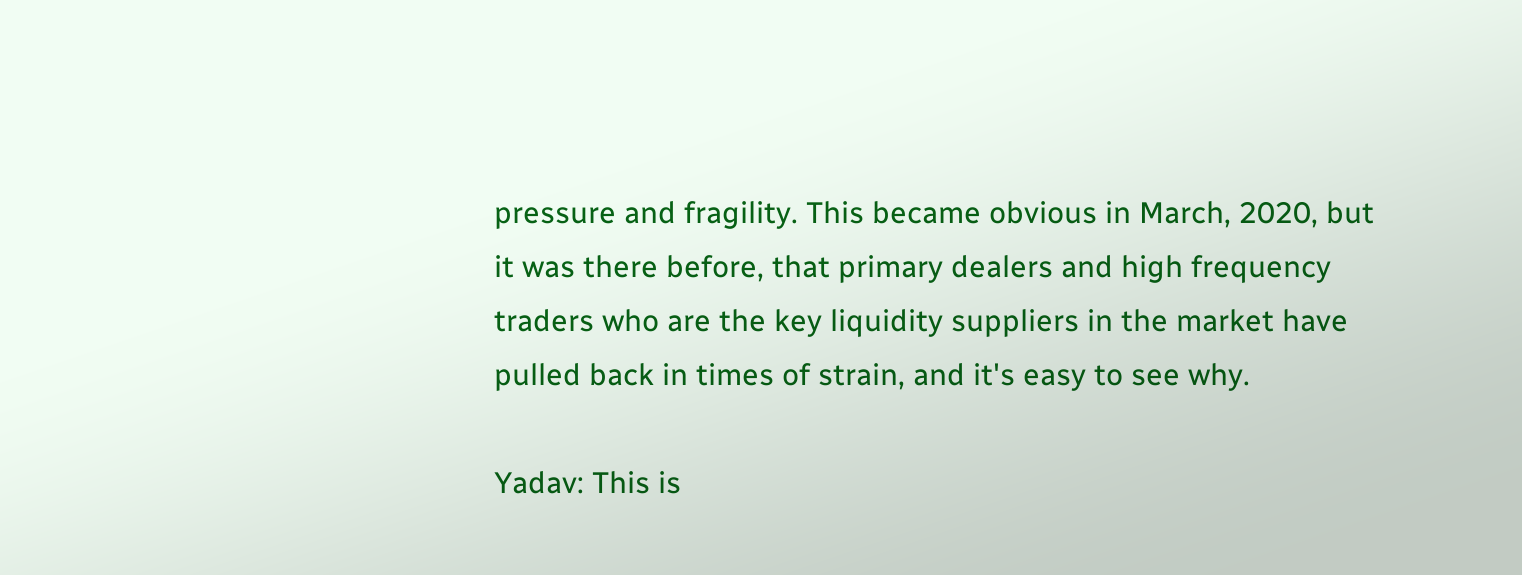pressure and fragility. This became obvious in March, 2020, but it was there before, that primary dealers and high frequency traders who are the key liquidity suppliers in the market have pulled back in times of strain, and it's easy to see why.

Yadav: This is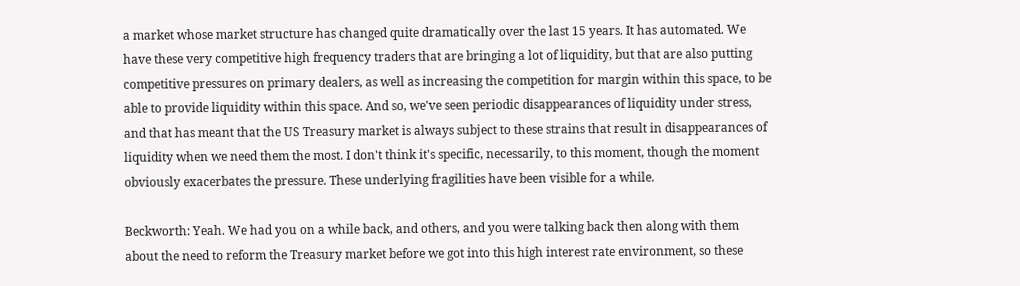a market whose market structure has changed quite dramatically over the last 15 years. It has automated. We have these very competitive high frequency traders that are bringing a lot of liquidity, but that are also putting competitive pressures on primary dealers, as well as increasing the competition for margin within this space, to be able to provide liquidity within this space. And so, we've seen periodic disappearances of liquidity under stress, and that has meant that the US Treasury market is always subject to these strains that result in disappearances of liquidity when we need them the most. I don't think it's specific, necessarily, to this moment, though the moment obviously exacerbates the pressure. These underlying fragilities have been visible for a while.

Beckworth: Yeah. We had you on a while back, and others, and you were talking back then along with them about the need to reform the Treasury market before we got into this high interest rate environment, so these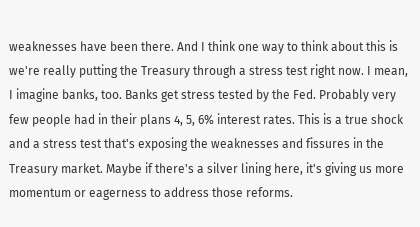weaknesses have been there. And I think one way to think about this is we're really putting the Treasury through a stress test right now. I mean, I imagine banks, too. Banks get stress tested by the Fed. Probably very few people had in their plans 4, 5, 6% interest rates. This is a true shock and a stress test that's exposing the weaknesses and fissures in the Treasury market. Maybe if there's a silver lining here, it's giving us more momentum or eagerness to address those reforms.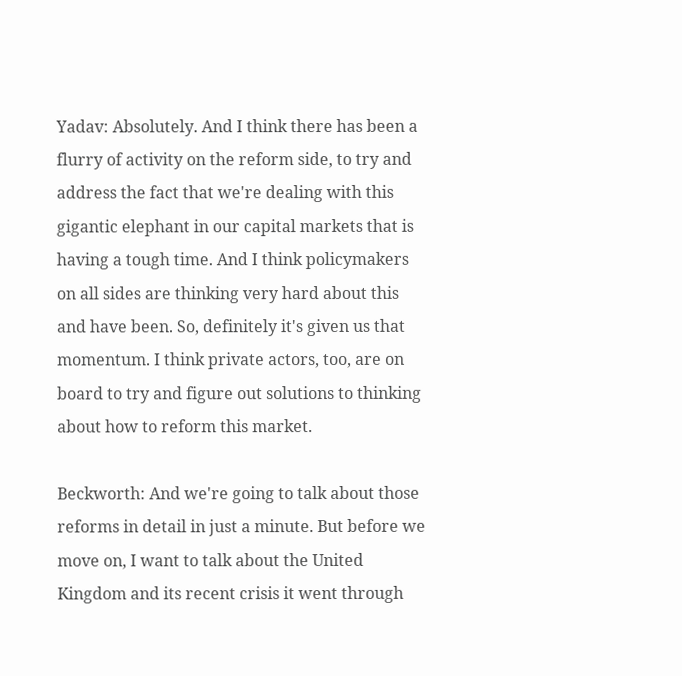Yadav: Absolutely. And I think there has been a flurry of activity on the reform side, to try and address the fact that we're dealing with this gigantic elephant in our capital markets that is having a tough time. And I think policymakers on all sides are thinking very hard about this and have been. So, definitely it's given us that momentum. I think private actors, too, are on board to try and figure out solutions to thinking about how to reform this market.

Beckworth: And we're going to talk about those reforms in detail in just a minute. But before we move on, I want to talk about the United Kingdom and its recent crisis it went through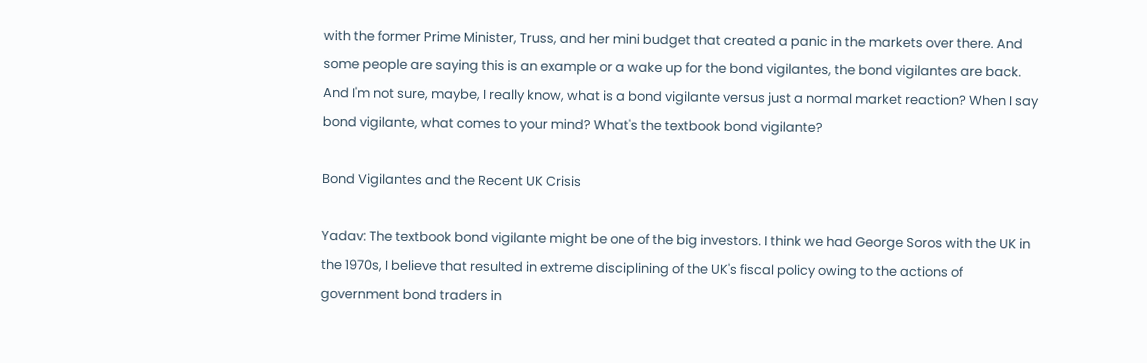with the former Prime Minister, Truss, and her mini budget that created a panic in the markets over there. And some people are saying this is an example or a wake up for the bond vigilantes, the bond vigilantes are back. And I'm not sure, maybe, I really know, what is a bond vigilante versus just a normal market reaction? When I say bond vigilante, what comes to your mind? What's the textbook bond vigilante?

Bond Vigilantes and the Recent UK Crisis

Yadav: The textbook bond vigilante might be one of the big investors. I think we had George Soros with the UK in the 1970s, I believe that resulted in extreme disciplining of the UK's fiscal policy owing to the actions of government bond traders in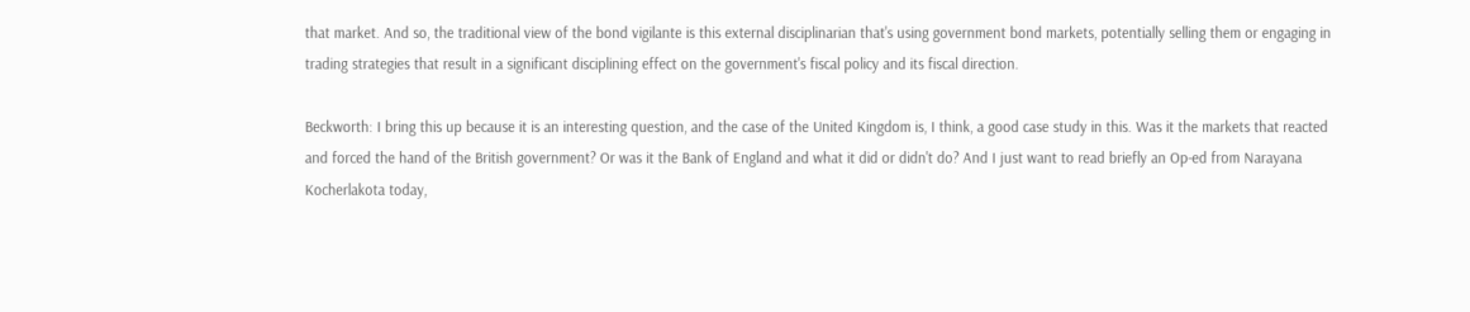that market. And so, the traditional view of the bond vigilante is this external disciplinarian that's using government bond markets, potentially selling them or engaging in trading strategies that result in a significant disciplining effect on the government's fiscal policy and its fiscal direction.

Beckworth: I bring this up because it is an interesting question, and the case of the United Kingdom is, I think, a good case study in this. Was it the markets that reacted and forced the hand of the British government? Or was it the Bank of England and what it did or didn't do? And I just want to read briefly an Op-ed from Narayana Kocherlakota today,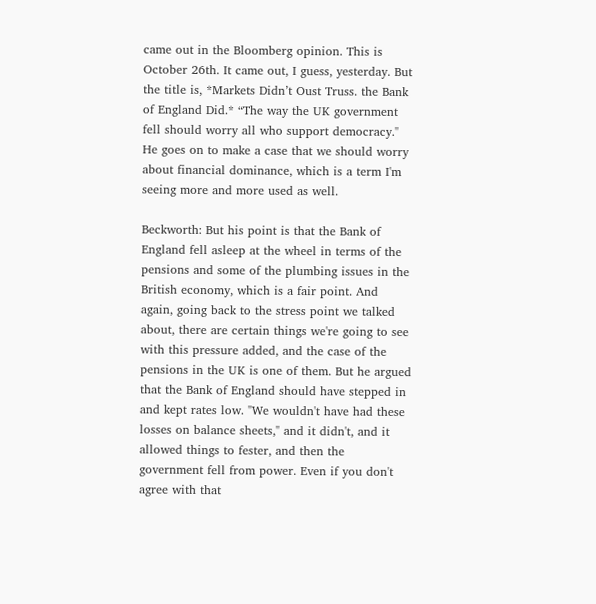came out in the Bloomberg opinion. This is October 26th. It came out, I guess, yesterday. But the title is, *Markets Didn’t Oust Truss. the Bank of England Did.* “The way the UK government fell should worry all who support democracy." He goes on to make a case that we should worry about financial dominance, which is a term I'm seeing more and more used as well.

Beckworth: But his point is that the Bank of England fell asleep at the wheel in terms of the pensions and some of the plumbing issues in the British economy, which is a fair point. And again, going back to the stress point we talked about, there are certain things we're going to see with this pressure added, and the case of the pensions in the UK is one of them. But he argued that the Bank of England should have stepped in and kept rates low. "We wouldn't have had these losses on balance sheets," and it didn't, and it allowed things to fester, and then the government fell from power. Even if you don't agree with that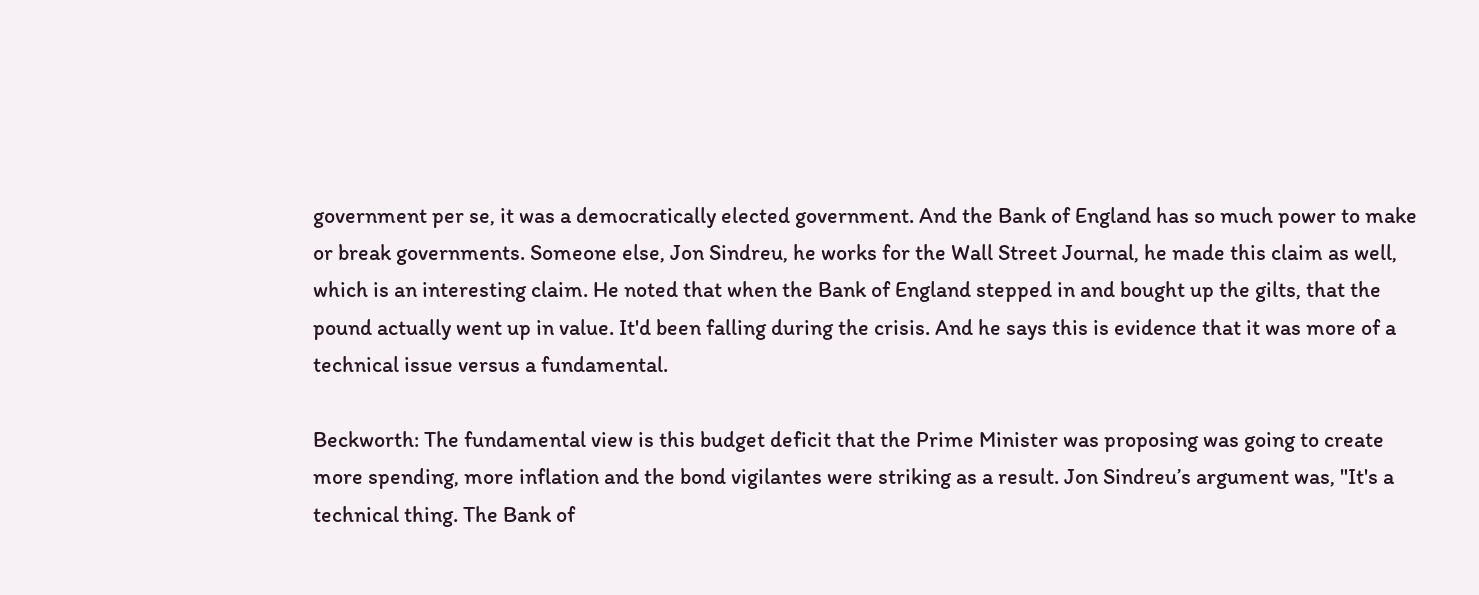government per se, it was a democratically elected government. And the Bank of England has so much power to make or break governments. Someone else, Jon Sindreu, he works for the Wall Street Journal, he made this claim as well, which is an interesting claim. He noted that when the Bank of England stepped in and bought up the gilts, that the pound actually went up in value. It'd been falling during the crisis. And he says this is evidence that it was more of a technical issue versus a fundamental.

Beckworth: The fundamental view is this budget deficit that the Prime Minister was proposing was going to create more spending, more inflation and the bond vigilantes were striking as a result. Jon Sindreu’s argument was, "It's a technical thing. The Bank of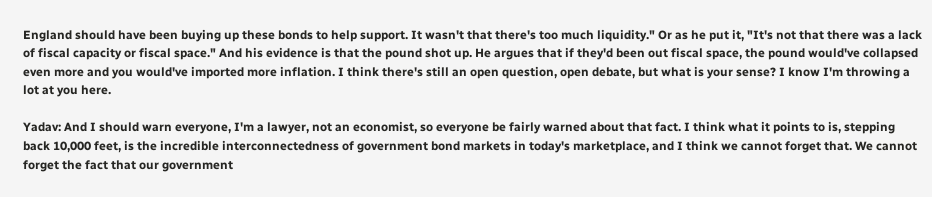England should have been buying up these bonds to help support. It wasn't that there's too much liquidity." Or as he put it, "It's not that there was a lack of fiscal capacity or fiscal space." And his evidence is that the pound shot up. He argues that if they'd been out fiscal space, the pound would've collapsed even more and you would've imported more inflation. I think there's still an open question, open debate, but what is your sense? I know I'm throwing a lot at you here.

Yadav: And I should warn everyone, I'm a lawyer, not an economist, so everyone be fairly warned about that fact. I think what it points to is, stepping back 10,000 feet, is the incredible interconnectedness of government bond markets in today's marketplace, and I think we cannot forget that. We cannot forget the fact that our government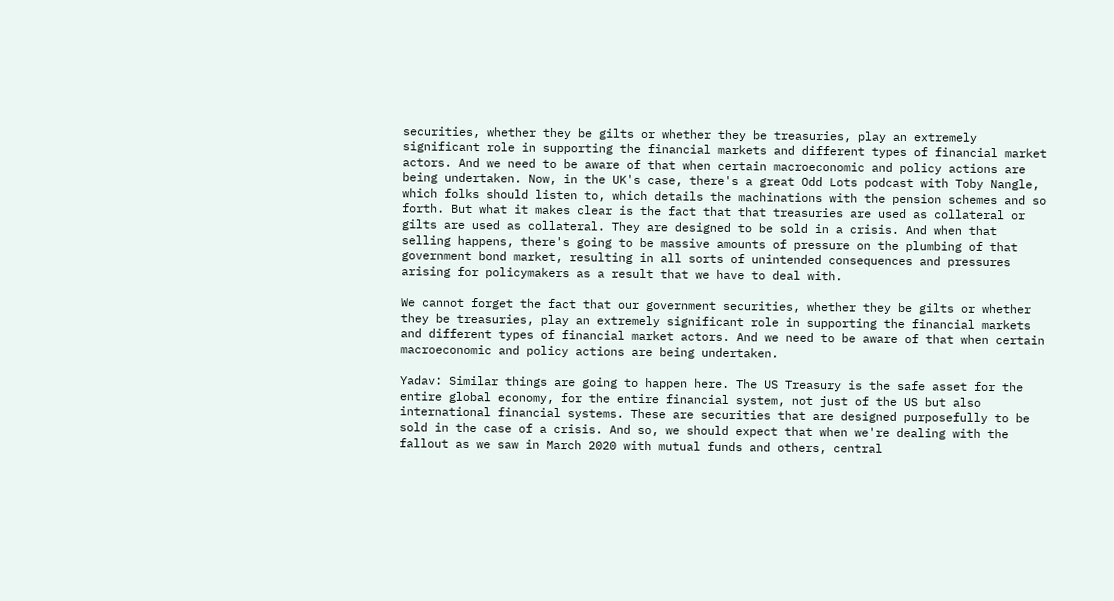securities, whether they be gilts or whether they be treasuries, play an extremely significant role in supporting the financial markets and different types of financial market actors. And we need to be aware of that when certain macroeconomic and policy actions are being undertaken. Now, in the UK's case, there's a great Odd Lots podcast with Toby Nangle, which folks should listen to, which details the machinations with the pension schemes and so forth. But what it makes clear is the fact that that treasuries are used as collateral or gilts are used as collateral. They are designed to be sold in a crisis. And when that selling happens, there's going to be massive amounts of pressure on the plumbing of that government bond market, resulting in all sorts of unintended consequences and pressures arising for policymakers as a result that we have to deal with.

We cannot forget the fact that our government securities, whether they be gilts or whether they be treasuries, play an extremely significant role in supporting the financial markets and different types of financial market actors. And we need to be aware of that when certain macroeconomic and policy actions are being undertaken.

Yadav: Similar things are going to happen here. The US Treasury is the safe asset for the entire global economy, for the entire financial system, not just of the US but also international financial systems. These are securities that are designed purposefully to be sold in the case of a crisis. And so, we should expect that when we're dealing with the fallout as we saw in March 2020 with mutual funds and others, central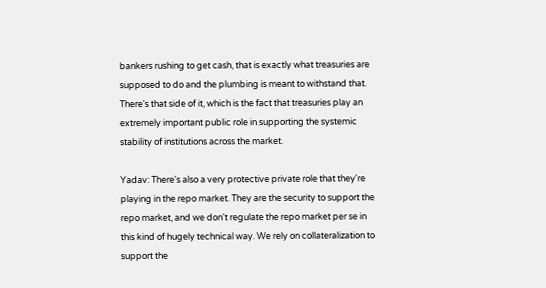bankers rushing to get cash, that is exactly what treasuries are supposed to do and the plumbing is meant to withstand that. There's that side of it, which is the fact that treasuries play an extremely important public role in supporting the systemic stability of institutions across the market.

Yadav: There's also a very protective private role that they're playing in the repo market. They are the security to support the repo market, and we don't regulate the repo market per se in this kind of hugely technical way. We rely on collateralization to support the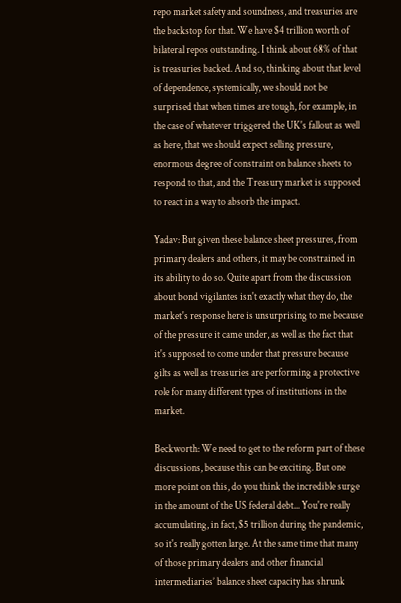repo market safety and soundness, and treasuries are the backstop for that. We have $4 trillion worth of bilateral repos outstanding. I think about 68% of that is treasuries backed. And so, thinking about that level of dependence, systemically, we should not be surprised that when times are tough, for example, in the case of whatever triggered the UK's fallout as well as here, that we should expect selling pressure, enormous degree of constraint on balance sheets to respond to that, and the Treasury market is supposed to react in a way to absorb the impact.

Yadav: But given these balance sheet pressures, from primary dealers and others, it may be constrained in its ability to do so. Quite apart from the discussion about bond vigilantes isn't exactly what they do, the market's response here is unsurprising to me because of the pressure it came under, as well as the fact that it's supposed to come under that pressure because gilts as well as treasuries are performing a protective role for many different types of institutions in the market.

Beckworth: We need to get to the reform part of these discussions, because this can be exciting. But one more point on this, do you think the incredible surge in the amount of the US federal debt... You're really accumulating, in fact, $5 trillion during the pandemic, so it's really gotten large. At the same time that many of those primary dealers and other financial intermediaries’ balance sheet capacity has shrunk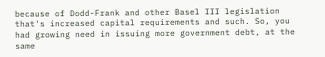because of Dodd-Frank and other Basel III legislation that's increased capital requirements and such. So, you had growing need in issuing more government debt, at the same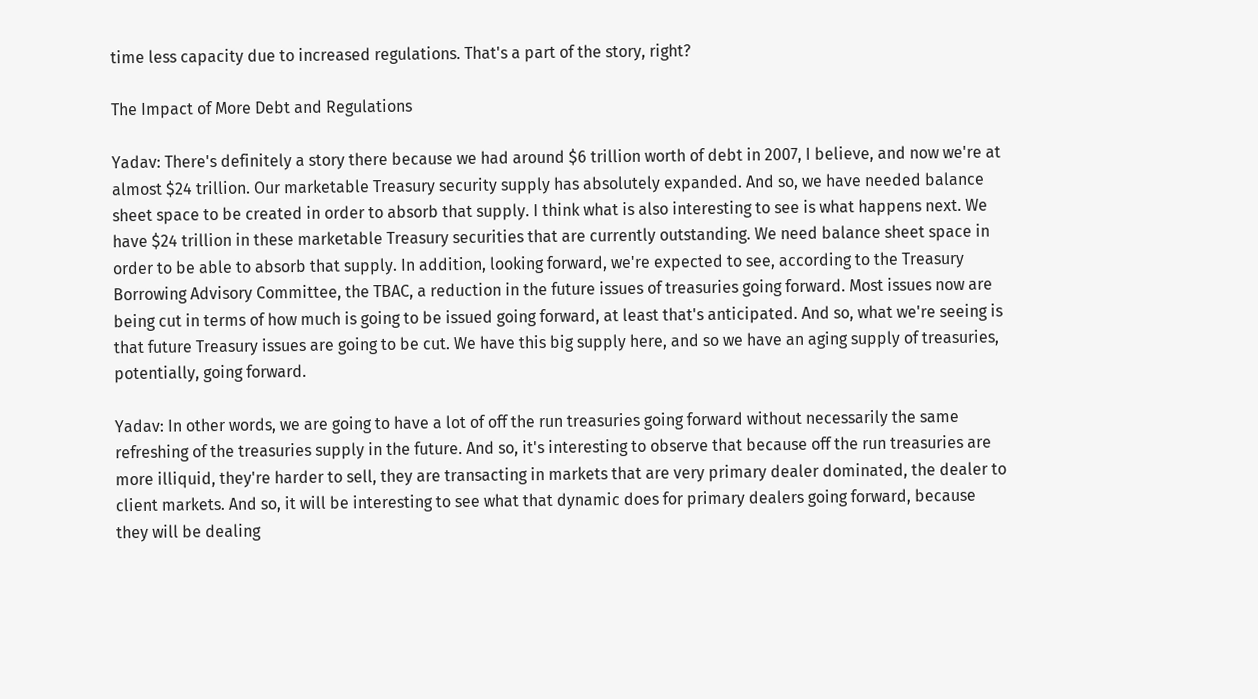time less capacity due to increased regulations. That's a part of the story, right?

The Impact of More Debt and Regulations

Yadav: There's definitely a story there because we had around $6 trillion worth of debt in 2007, I believe, and now we're at almost $24 trillion. Our marketable Treasury security supply has absolutely expanded. And so, we have needed balance sheet space to be created in order to absorb that supply. I think what is also interesting to see is what happens next. We have $24 trillion in these marketable Treasury securities that are currently outstanding. We need balance sheet space in order to be able to absorb that supply. In addition, looking forward, we're expected to see, according to the Treasury Borrowing Advisory Committee, the TBAC, a reduction in the future issues of treasuries going forward. Most issues now are being cut in terms of how much is going to be issued going forward, at least that's anticipated. And so, what we're seeing is that future Treasury issues are going to be cut. We have this big supply here, and so we have an aging supply of treasuries, potentially, going forward.

Yadav: In other words, we are going to have a lot of off the run treasuries going forward without necessarily the same refreshing of the treasuries supply in the future. And so, it's interesting to observe that because off the run treasuries are more illiquid, they're harder to sell, they are transacting in markets that are very primary dealer dominated, the dealer to client markets. And so, it will be interesting to see what that dynamic does for primary dealers going forward, because they will be dealing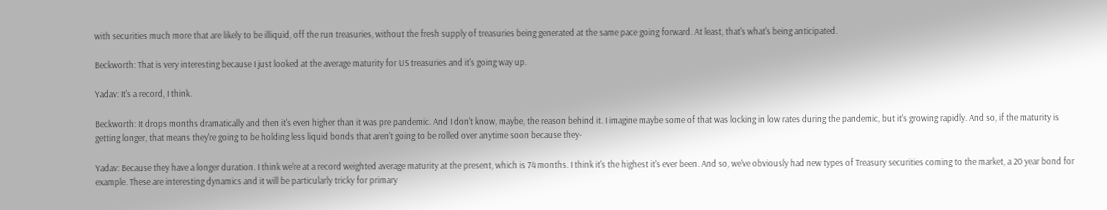with securities much more that are likely to be illiquid, off the run treasuries, without the fresh supply of treasuries being generated at the same pace going forward. At least, that's what's being anticipated.

Beckworth: That is very interesting because I just looked at the average maturity for US treasuries and it's going way up.

Yadav: It's a record, I think.

Beckworth: It drops months dramatically and then it's even higher than it was pre pandemic. And I don't know, maybe, the reason behind it. I imagine maybe some of that was locking in low rates during the pandemic, but it's growing rapidly. And so, if the maturity is getting longer, that means they're going to be holding less liquid bonds that aren't going to be rolled over anytime soon because they-

Yadav: Because they have a longer duration. I think we're at a record weighted average maturity at the present, which is 74 months. I think it's the highest it's ever been. And so, we've obviously had new types of Treasury securities coming to the market, a 20 year bond for example. These are interesting dynamics and it will be particularly tricky for primary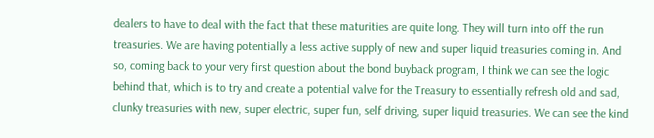dealers to have to deal with the fact that these maturities are quite long. They will turn into off the run treasuries. We are having potentially a less active supply of new and super liquid treasuries coming in. And so, coming back to your very first question about the bond buyback program, I think we can see the logic behind that, which is to try and create a potential valve for the Treasury to essentially refresh old and sad, clunky treasuries with new, super electric, super fun, self driving, super liquid treasuries. We can see the kind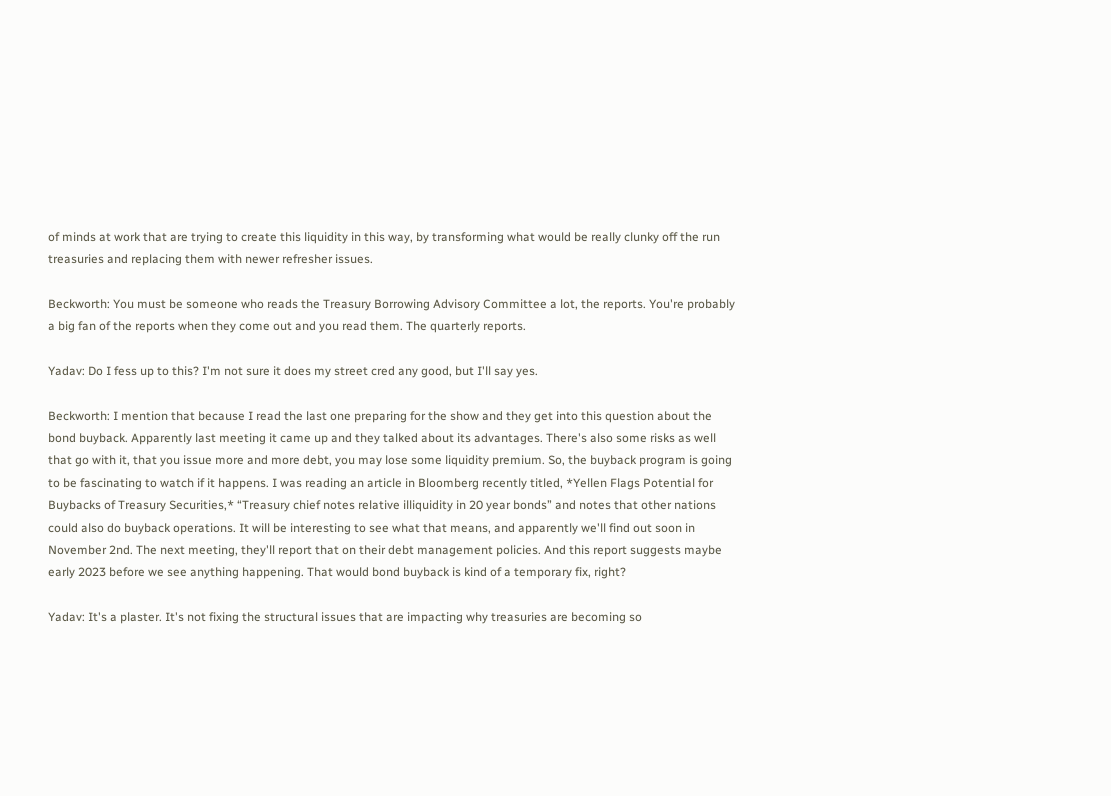of minds at work that are trying to create this liquidity in this way, by transforming what would be really clunky off the run treasuries and replacing them with newer refresher issues.

Beckworth: You must be someone who reads the Treasury Borrowing Advisory Committee a lot, the reports. You're probably a big fan of the reports when they come out and you read them. The quarterly reports.

Yadav: Do I fess up to this? I'm not sure it does my street cred any good, but I'll say yes.

Beckworth: I mention that because I read the last one preparing for the show and they get into this question about the bond buyback. Apparently last meeting it came up and they talked about its advantages. There's also some risks as well that go with it, that you issue more and more debt, you may lose some liquidity premium. So, the buyback program is going to be fascinating to watch if it happens. I was reading an article in Bloomberg recently titled, *Yellen Flags Potential for Buybacks of Treasury Securities,* “Treasury chief notes relative illiquidity in 20 year bonds” and notes that other nations could also do buyback operations. It will be interesting to see what that means, and apparently we'll find out soon in November 2nd. The next meeting, they'll report that on their debt management policies. And this report suggests maybe early 2023 before we see anything happening. That would bond buyback is kind of a temporary fix, right?

Yadav: It's a plaster. It's not fixing the structural issues that are impacting why treasuries are becoming so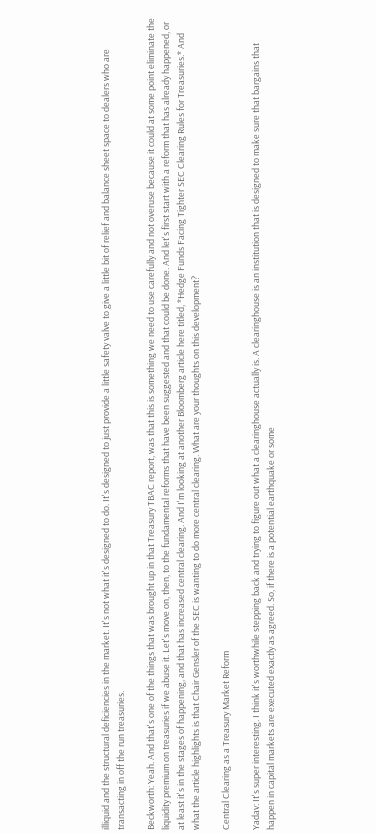illiquid and the structural deficiencies in the market. It's not what it's designed to do. It's designed to just provide a little safety valve to give a little bit of relief and balance sheet space to dealers who are transacting in off the run treasuries.

Beckworth: Yeah. And that's one of the things that was brought up in that Treasury TBAC report, was that this is something we need to use carefully and not overuse because it could at some point eliminate the liquidity premium on treasuries if we abuse it. Let's move on, then, to the fundamental reforms that have been suggested and that could be done. And let's first start with a reform that has already happened, or at least it's in the stages of happening, and that has increased central clearing. And I'm looking at another Bloomberg article here titled, *Hedge Funds Facing Tighter SEC Clearing Rules for Treasuries.* And what the article highlights is that Chair Gensler of the SEC is wanting to do more central clearing. What are your thoughts on this development?

Central Clearing as a Treasury Market Reform

Yadav: It's super interesting. I think it's worthwhile stepping back and trying to figure out what a clearinghouse actually is. A clearinghouse is an institution that is designed to make sure that bargains that happen in capital markets are executed exactly as agreed. So, if there is a potential earthquake or some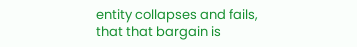entity collapses and fails, that that bargain is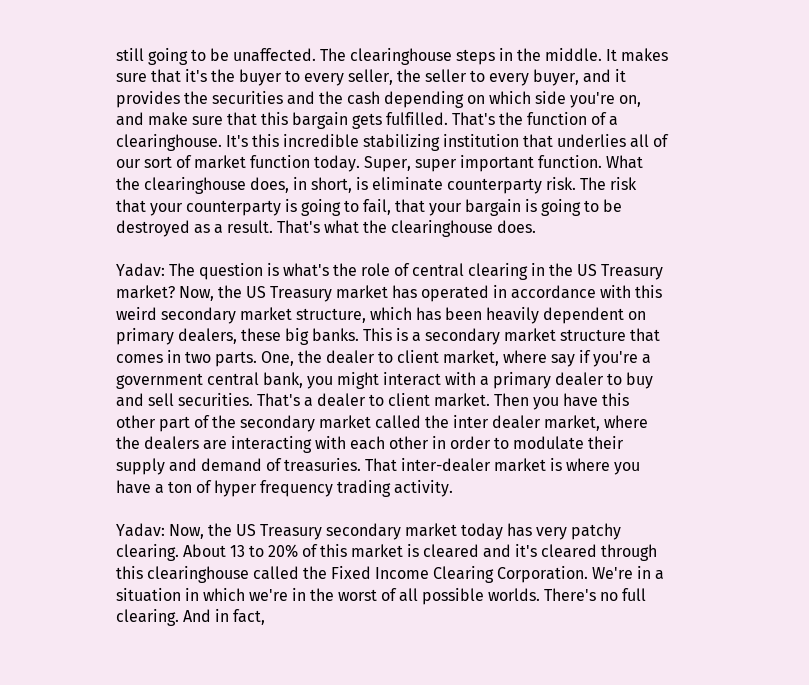still going to be unaffected. The clearinghouse steps in the middle. It makes sure that it's the buyer to every seller, the seller to every buyer, and it provides the securities and the cash depending on which side you're on, and make sure that this bargain gets fulfilled. That's the function of a clearinghouse. It's this incredible stabilizing institution that underlies all of our sort of market function today. Super, super important function. What the clearinghouse does, in short, is eliminate counterparty risk. The risk that your counterparty is going to fail, that your bargain is going to be destroyed as a result. That's what the clearinghouse does.

Yadav: The question is what's the role of central clearing in the US Treasury market? Now, the US Treasury market has operated in accordance with this weird secondary market structure, which has been heavily dependent on primary dealers, these big banks. This is a secondary market structure that comes in two parts. One, the dealer to client market, where say if you're a government central bank, you might interact with a primary dealer to buy and sell securities. That's a dealer to client market. Then you have this other part of the secondary market called the inter dealer market, where the dealers are interacting with each other in order to modulate their supply and demand of treasuries. That inter-dealer market is where you have a ton of hyper frequency trading activity.

Yadav: Now, the US Treasury secondary market today has very patchy clearing. About 13 to 20% of this market is cleared and it's cleared through this clearinghouse called the Fixed Income Clearing Corporation. We're in a situation in which we're in the worst of all possible worlds. There's no full clearing. And in fact,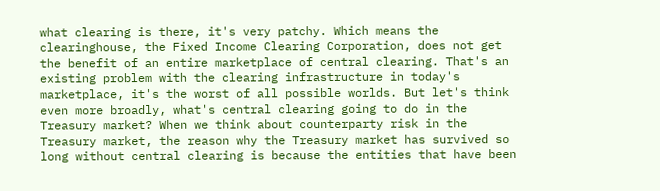what clearing is there, it's very patchy. Which means the clearinghouse, the Fixed Income Clearing Corporation, does not get the benefit of an entire marketplace of central clearing. That's an existing problem with the clearing infrastructure in today's marketplace, it's the worst of all possible worlds. But let's think even more broadly, what's central clearing going to do in the Treasury market? When we think about counterparty risk in the Treasury market, the reason why the Treasury market has survived so long without central clearing is because the entities that have been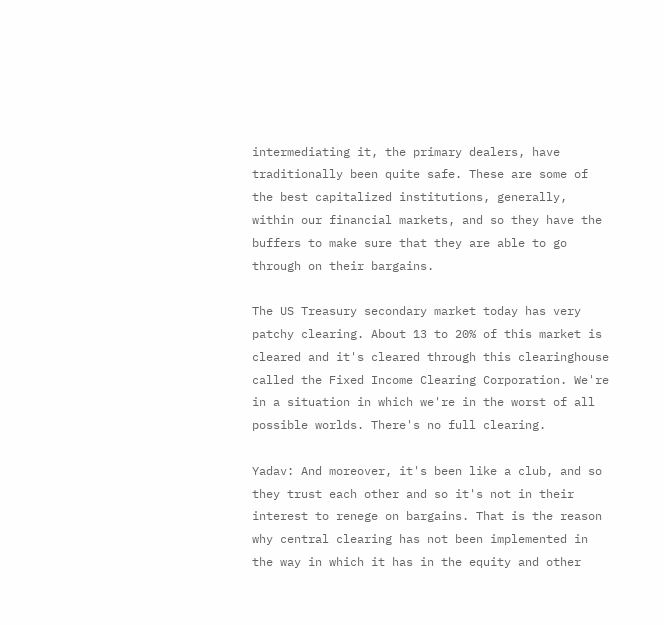intermediating it, the primary dealers, have traditionally been quite safe. These are some of the best capitalized institutions, generally, within our financial markets, and so they have the buffers to make sure that they are able to go through on their bargains.

The US Treasury secondary market today has very patchy clearing. About 13 to 20% of this market is cleared and it's cleared through this clearinghouse called the Fixed Income Clearing Corporation. We're in a situation in which we're in the worst of all possible worlds. There's no full clearing.

Yadav: And moreover, it's been like a club, and so they trust each other and so it's not in their interest to renege on bargains. That is the reason why central clearing has not been implemented in the way in which it has in the equity and other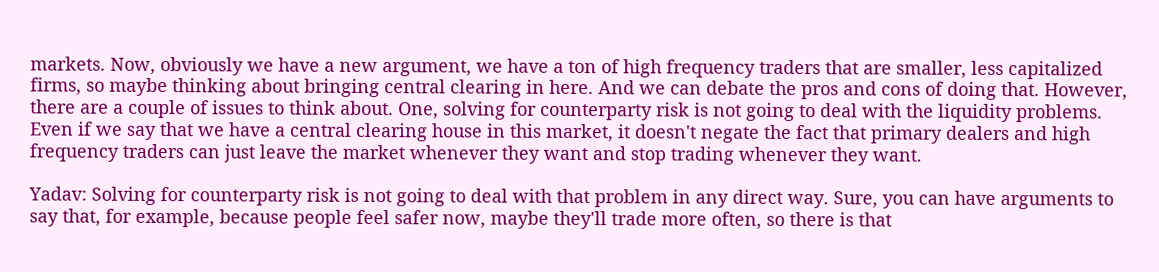markets. Now, obviously we have a new argument, we have a ton of high frequency traders that are smaller, less capitalized firms, so maybe thinking about bringing central clearing in here. And we can debate the pros and cons of doing that. However, there are a couple of issues to think about. One, solving for counterparty risk is not going to deal with the liquidity problems. Even if we say that we have a central clearing house in this market, it doesn't negate the fact that primary dealers and high frequency traders can just leave the market whenever they want and stop trading whenever they want.

Yadav: Solving for counterparty risk is not going to deal with that problem in any direct way. Sure, you can have arguments to say that, for example, because people feel safer now, maybe they'll trade more often, so there is that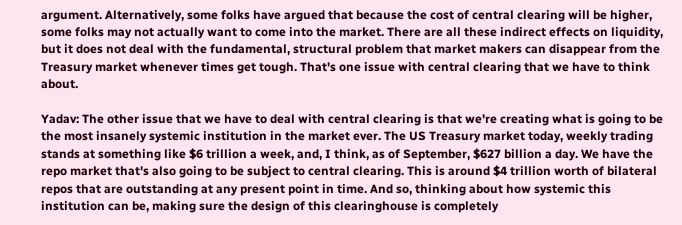argument. Alternatively, some folks have argued that because the cost of central clearing will be higher, some folks may not actually want to come into the market. There are all these indirect effects on liquidity, but it does not deal with the fundamental, structural problem that market makers can disappear from the Treasury market whenever times get tough. That's one issue with central clearing that we have to think about.

Yadav: The other issue that we have to deal with central clearing is that we're creating what is going to be the most insanely systemic institution in the market ever. The US Treasury market today, weekly trading stands at something like $6 trillion a week, and, I think, as of September, $627 billion a day. We have the repo market that's also going to be subject to central clearing. This is around $4 trillion worth of bilateral repos that are outstanding at any present point in time. And so, thinking about how systemic this institution can be, making sure the design of this clearinghouse is completely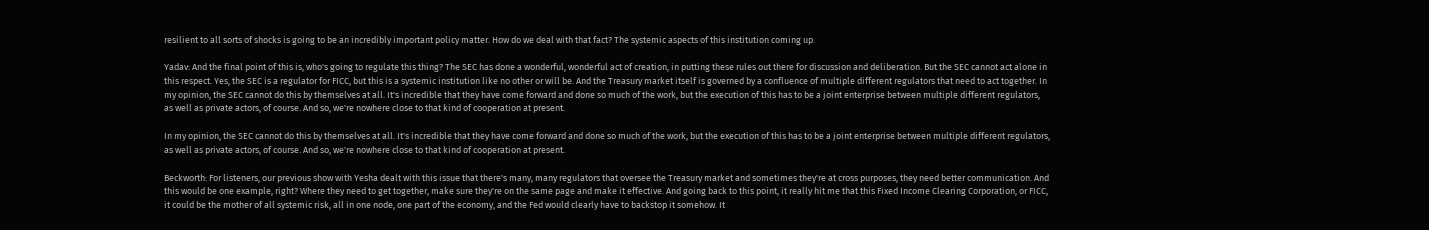resilient to all sorts of shocks is going to be an incredibly important policy matter. How do we deal with that fact? The systemic aspects of this institution coming up.

Yadav: And the final point of this is, who's going to regulate this thing? The SEC has done a wonderful, wonderful act of creation, in putting these rules out there for discussion and deliberation. But the SEC cannot act alone in this respect. Yes, the SEC is a regulator for FICC, but this is a systemic institution like no other or will be. And the Treasury market itself is governed by a confluence of multiple different regulators that need to act together. In my opinion, the SEC cannot do this by themselves at all. It's incredible that they have come forward and done so much of the work, but the execution of this has to be a joint enterprise between multiple different regulators, as well as private actors, of course. And so, we're nowhere close to that kind of cooperation at present.

In my opinion, the SEC cannot do this by themselves at all. It's incredible that they have come forward and done so much of the work, but the execution of this has to be a joint enterprise between multiple different regulators, as well as private actors, of course. And so, we're nowhere close to that kind of cooperation at present.

Beckworth: For listeners, our previous show with Yesha dealt with this issue that there's many, many regulators that oversee the Treasury market and sometimes they're at cross purposes, they need better communication. And this would be one example, right? Where they need to get together, make sure they're on the same page and make it effective. And going back to this point, it really hit me that this Fixed Income Clearing Corporation, or FICC, it could be the mother of all systemic risk, all in one node, one part of the economy, and the Fed would clearly have to backstop it somehow. It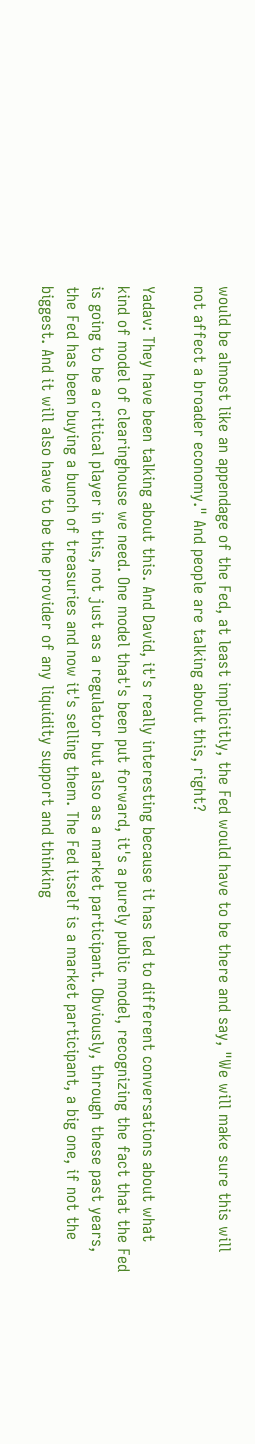would be almost like an appendage of the Fed, at least implicitly, the Fed would have to be there and say, "We will make sure this will not affect a broader economy." And people are talking about this, right?

Yadav: They have been talking about this. And David, it's really interesting because it has led to different conversations about what kind of model of clearinghouse we need. One model that's been put forward, it's a purely public model, recognizing the fact that the Fed is going to be a critical player in this, not just as a regulator but also as a market participant. Obviously, through these past years, the Fed has been buying a bunch of treasuries and now it's selling them. The Fed itself is a market participant, a big one, if not the biggest. And it will also have to be the provider of any liquidity support and thinking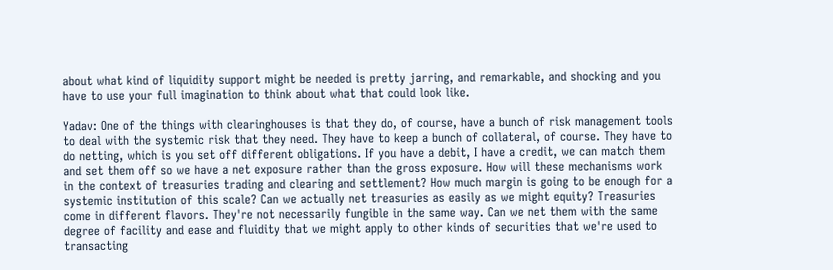about what kind of liquidity support might be needed is pretty jarring, and remarkable, and shocking and you have to use your full imagination to think about what that could look like.

Yadav: One of the things with clearinghouses is that they do, of course, have a bunch of risk management tools to deal with the systemic risk that they need. They have to keep a bunch of collateral, of course. They have to do netting, which is you set off different obligations. If you have a debit, I have a credit, we can match them and set them off so we have a net exposure rather than the gross exposure. How will these mechanisms work in the context of treasuries trading and clearing and settlement? How much margin is going to be enough for a systemic institution of this scale? Can we actually net treasuries as easily as we might equity? Treasuries come in different flavors. They're not necessarily fungible in the same way. Can we net them with the same degree of facility and ease and fluidity that we might apply to other kinds of securities that we're used to transacting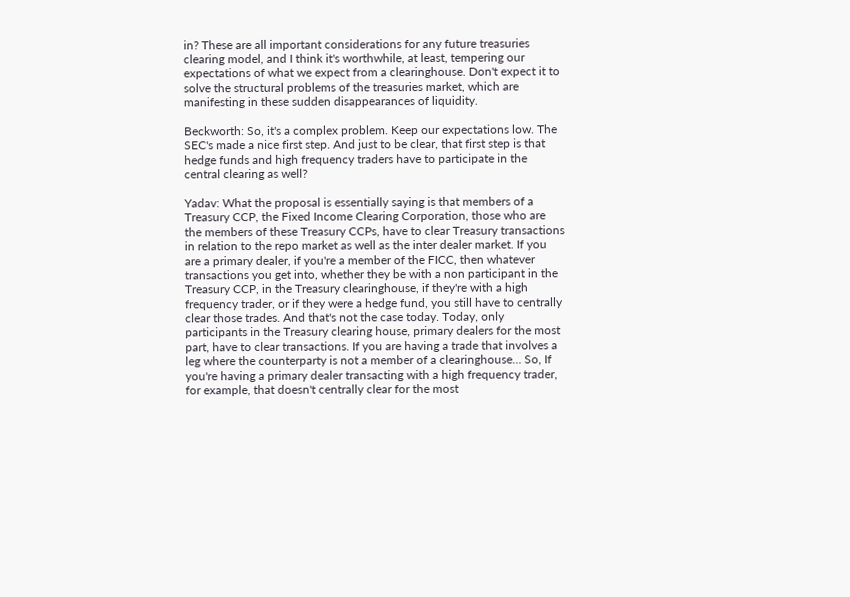in? These are all important considerations for any future treasuries clearing model, and I think it's worthwhile, at least, tempering our expectations of what we expect from a clearinghouse. Don't expect it to solve the structural problems of the treasuries market, which are manifesting in these sudden disappearances of liquidity.

Beckworth: So, it's a complex problem. Keep our expectations low. The SEC's made a nice first step. And just to be clear, that first step is that hedge funds and high frequency traders have to participate in the central clearing as well?

Yadav: What the proposal is essentially saying is that members of a Treasury CCP, the Fixed Income Clearing Corporation, those who are the members of these Treasury CCPs, have to clear Treasury transactions in relation to the repo market as well as the inter dealer market. If you are a primary dealer, if you're a member of the FICC, then whatever transactions you get into, whether they be with a non participant in the Treasury CCP, in the Treasury clearinghouse, if they're with a high frequency trader, or if they were a hedge fund, you still have to centrally clear those trades. And that's not the case today. Today, only participants in the Treasury clearing house, primary dealers for the most part, have to clear transactions. If you are having a trade that involves a leg where the counterparty is not a member of a clearinghouse… So, If you're having a primary dealer transacting with a high frequency trader, for example, that doesn't centrally clear for the most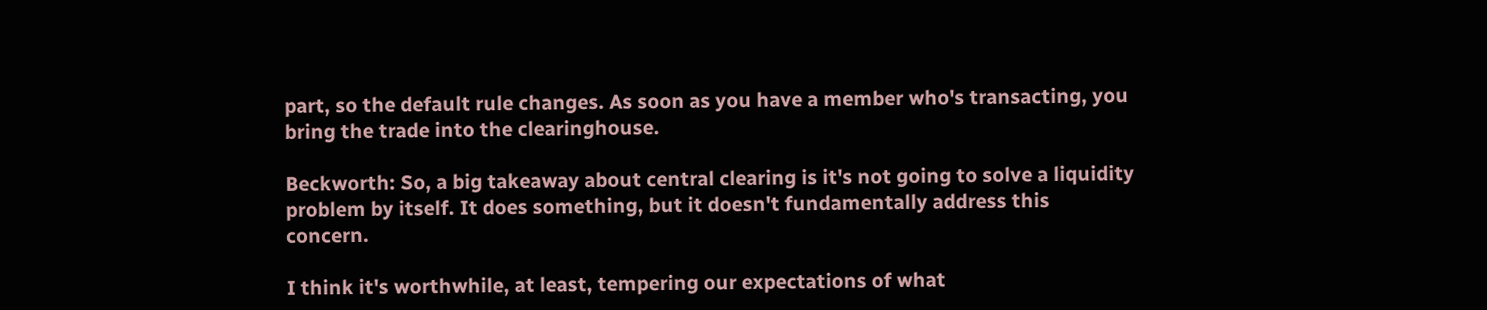part, so the default rule changes. As soon as you have a member who's transacting, you bring the trade into the clearinghouse.

Beckworth: So, a big takeaway about central clearing is it's not going to solve a liquidity problem by itself. It does something, but it doesn't fundamentally address this concern.

I think it's worthwhile, at least, tempering our expectations of what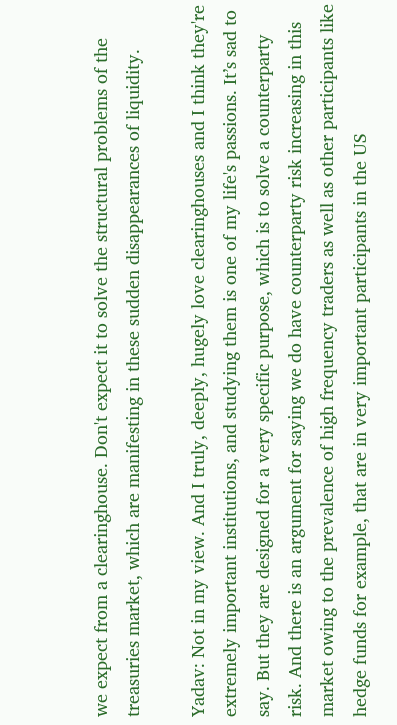we expect from a clearinghouse. Don't expect it to solve the structural problems of the treasuries market, which are manifesting in these sudden disappearances of liquidity.

Yadav: Not in my view. And I truly, deeply, hugely love clearinghouses and I think they're extremely important institutions, and studying them is one of my life's passions. It’s sad to say. But they are designed for a very specific purpose, which is to solve a counterparty risk. And there is an argument for saying we do have counterparty risk increasing in this market owing to the prevalence of high frequency traders as well as other participants like hedge funds for example, that are in very important participants in the US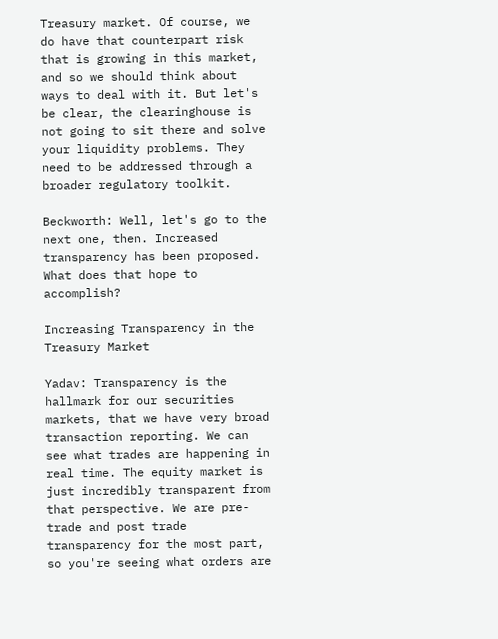Treasury market. Of course, we do have that counterpart risk that is growing in this market, and so we should think about ways to deal with it. But let's be clear, the clearinghouse is not going to sit there and solve your liquidity problems. They need to be addressed through a broader regulatory toolkit.

Beckworth: Well, let's go to the next one, then. Increased transparency has been proposed. What does that hope to accomplish?

Increasing Transparency in the Treasury Market

Yadav: Transparency is the hallmark for our securities markets, that we have very broad transaction reporting. We can see what trades are happening in real time. The equity market is just incredibly transparent from that perspective. We are pre-trade and post trade transparency for the most part, so you're seeing what orders are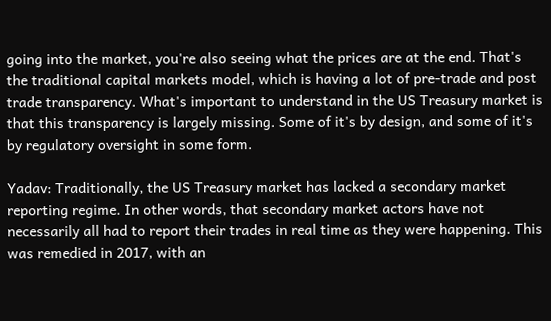going into the market, you're also seeing what the prices are at the end. That's the traditional capital markets model, which is having a lot of pre-trade and post trade transparency. What's important to understand in the US Treasury market is that this transparency is largely missing. Some of it's by design, and some of it's by regulatory oversight in some form.

Yadav: Traditionally, the US Treasury market has lacked a secondary market reporting regime. In other words, that secondary market actors have not necessarily all had to report their trades in real time as they were happening. This was remedied in 2017, with an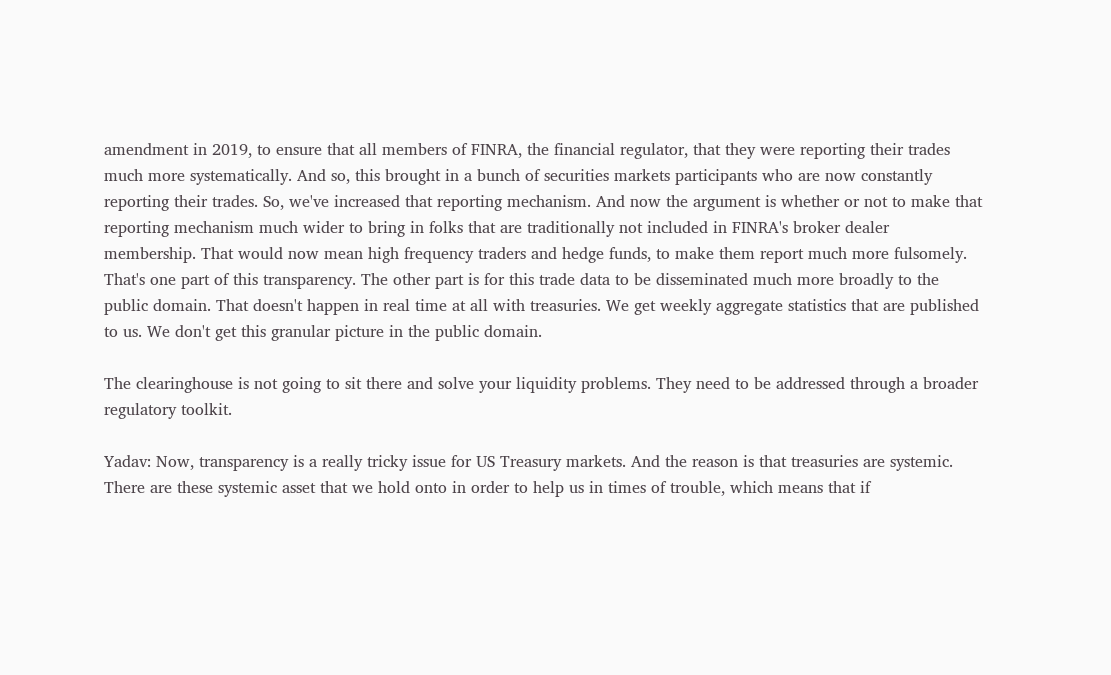amendment in 2019, to ensure that all members of FINRA, the financial regulator, that they were reporting their trades much more systematically. And so, this brought in a bunch of securities markets participants who are now constantly reporting their trades. So, we've increased that reporting mechanism. And now the argument is whether or not to make that reporting mechanism much wider to bring in folks that are traditionally not included in FINRA's broker dealer membership. That would now mean high frequency traders and hedge funds, to make them report much more fulsomely. That's one part of this transparency. The other part is for this trade data to be disseminated much more broadly to the public domain. That doesn't happen in real time at all with treasuries. We get weekly aggregate statistics that are published to us. We don't get this granular picture in the public domain.

The clearinghouse is not going to sit there and solve your liquidity problems. They need to be addressed through a broader regulatory toolkit.

Yadav: Now, transparency is a really tricky issue for US Treasury markets. And the reason is that treasuries are systemic. There are these systemic asset that we hold onto in order to help us in times of trouble, which means that if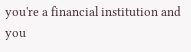you're a financial institution and you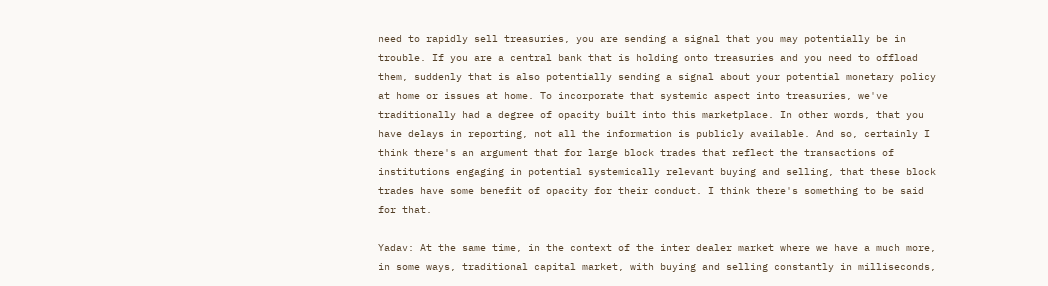need to rapidly sell treasuries, you are sending a signal that you may potentially be in trouble. If you are a central bank that is holding onto treasuries and you need to offload them, suddenly that is also potentially sending a signal about your potential monetary policy at home or issues at home. To incorporate that systemic aspect into treasuries, we've traditionally had a degree of opacity built into this marketplace. In other words, that you have delays in reporting, not all the information is publicly available. And so, certainly I think there's an argument that for large block trades that reflect the transactions of institutions engaging in potential systemically relevant buying and selling, that these block trades have some benefit of opacity for their conduct. I think there's something to be said for that.

Yadav: At the same time, in the context of the inter dealer market where we have a much more, in some ways, traditional capital market, with buying and selling constantly in milliseconds,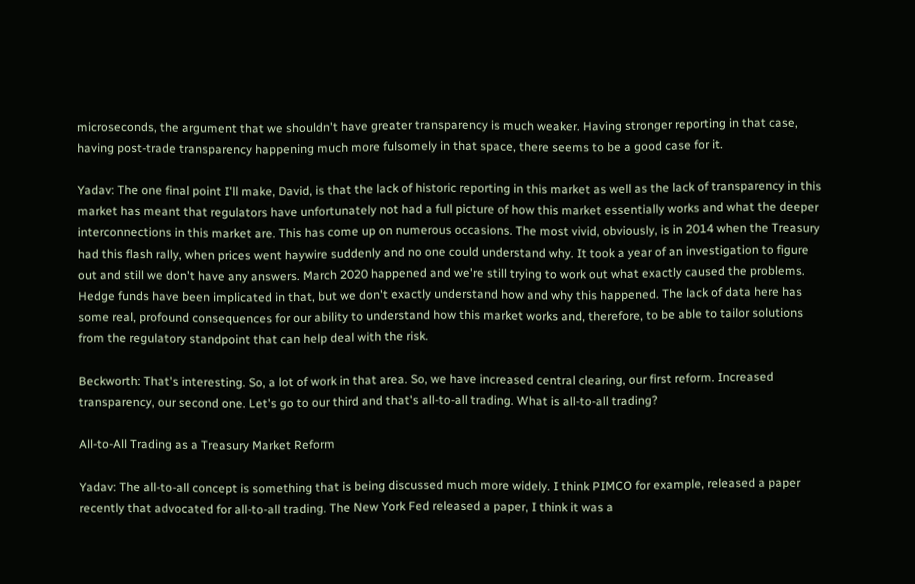microseconds, the argument that we shouldn't have greater transparency is much weaker. Having stronger reporting in that case, having post-trade transparency happening much more fulsomely in that space, there seems to be a good case for it.

Yadav: The one final point I'll make, David, is that the lack of historic reporting in this market as well as the lack of transparency in this market has meant that regulators have unfortunately not had a full picture of how this market essentially works and what the deeper interconnections in this market are. This has come up on numerous occasions. The most vivid, obviously, is in 2014 when the Treasury had this flash rally, when prices went haywire suddenly and no one could understand why. It took a year of an investigation to figure out and still we don't have any answers. March 2020 happened and we're still trying to work out what exactly caused the problems. Hedge funds have been implicated in that, but we don't exactly understand how and why this happened. The lack of data here has some real, profound consequences for our ability to understand how this market works and, therefore, to be able to tailor solutions from the regulatory standpoint that can help deal with the risk.

Beckworth: That's interesting. So, a lot of work in that area. So, we have increased central clearing, our first reform. Increased transparency, our second one. Let's go to our third and that's all-to-all trading. What is all-to-all trading?

All-to-All Trading as a Treasury Market Reform

Yadav: The all-to-all concept is something that is being discussed much more widely. I think PIMCO for example, released a paper recently that advocated for all-to-all trading. The New York Fed released a paper, I think it was a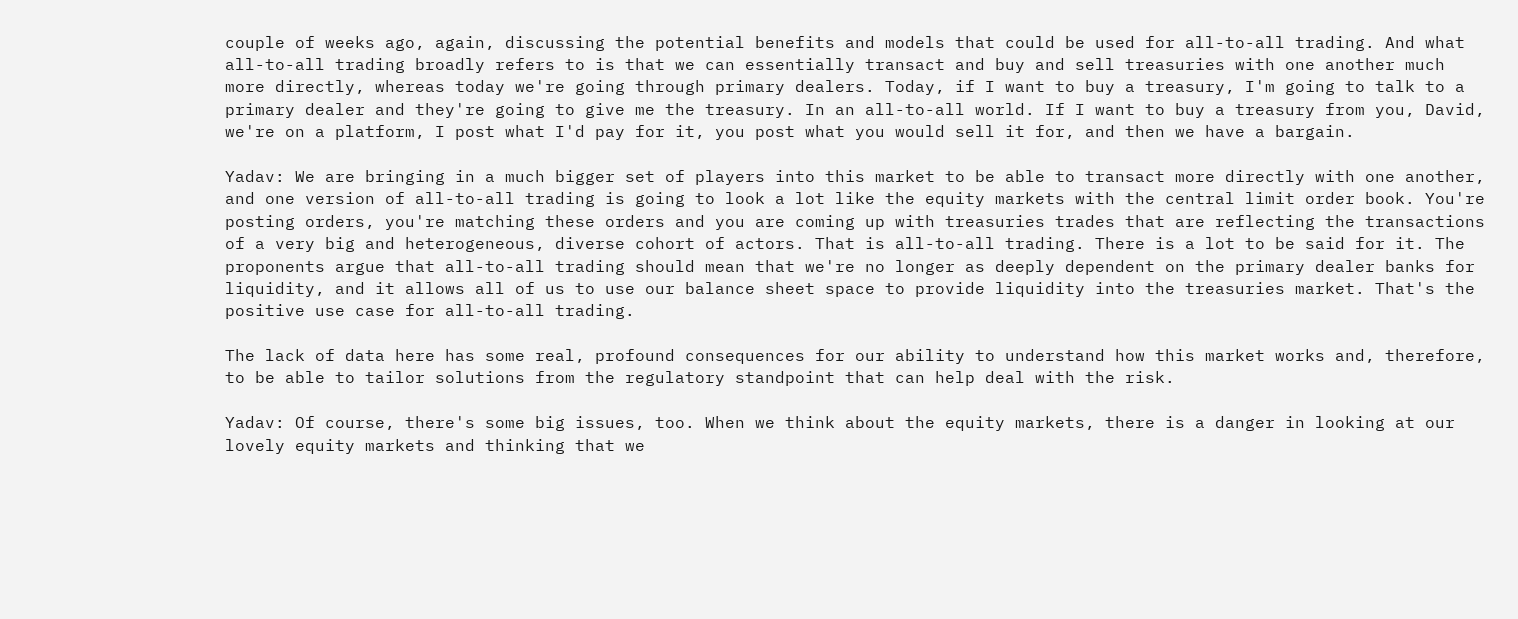couple of weeks ago, again, discussing the potential benefits and models that could be used for all-to-all trading. And what all-to-all trading broadly refers to is that we can essentially transact and buy and sell treasuries with one another much more directly, whereas today we're going through primary dealers. Today, if I want to buy a treasury, I'm going to talk to a primary dealer and they're going to give me the treasury. In an all-to-all world. If I want to buy a treasury from you, David, we're on a platform, I post what I'd pay for it, you post what you would sell it for, and then we have a bargain.

Yadav: We are bringing in a much bigger set of players into this market to be able to transact more directly with one another, and one version of all-to-all trading is going to look a lot like the equity markets with the central limit order book. You're posting orders, you're matching these orders and you are coming up with treasuries trades that are reflecting the transactions of a very big and heterogeneous, diverse cohort of actors. That is all-to-all trading. There is a lot to be said for it. The proponents argue that all-to-all trading should mean that we're no longer as deeply dependent on the primary dealer banks for liquidity, and it allows all of us to use our balance sheet space to provide liquidity into the treasuries market. That's the positive use case for all-to-all trading.

The lack of data here has some real, profound consequences for our ability to understand how this market works and, therefore, to be able to tailor solutions from the regulatory standpoint that can help deal with the risk.

Yadav: Of course, there's some big issues, too. When we think about the equity markets, there is a danger in looking at our lovely equity markets and thinking that we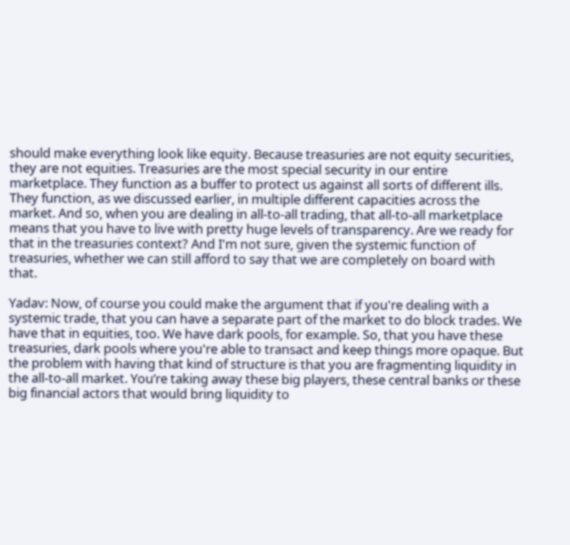should make everything look like equity. Because treasuries are not equity securities, they are not equities. Treasuries are the most special security in our entire marketplace. They function as a buffer to protect us against all sorts of different ills. They function, as we discussed earlier, in multiple different capacities across the market. And so, when you are dealing in all-to-all trading, that all-to-all marketplace means that you have to live with pretty huge levels of transparency. Are we ready for that in the treasuries context? And I'm not sure, given the systemic function of treasuries, whether we can still afford to say that we are completely on board with that.

Yadav: Now, of course you could make the argument that if you're dealing with a systemic trade, that you can have a separate part of the market to do block trades. We have that in equities, too. We have dark pools, for example. So, that you have these treasuries, dark pools where you're able to transact and keep things more opaque. But the problem with having that kind of structure is that you are fragmenting liquidity in the all-to-all market. You’re taking away these big players, these central banks or these big financial actors that would bring liquidity to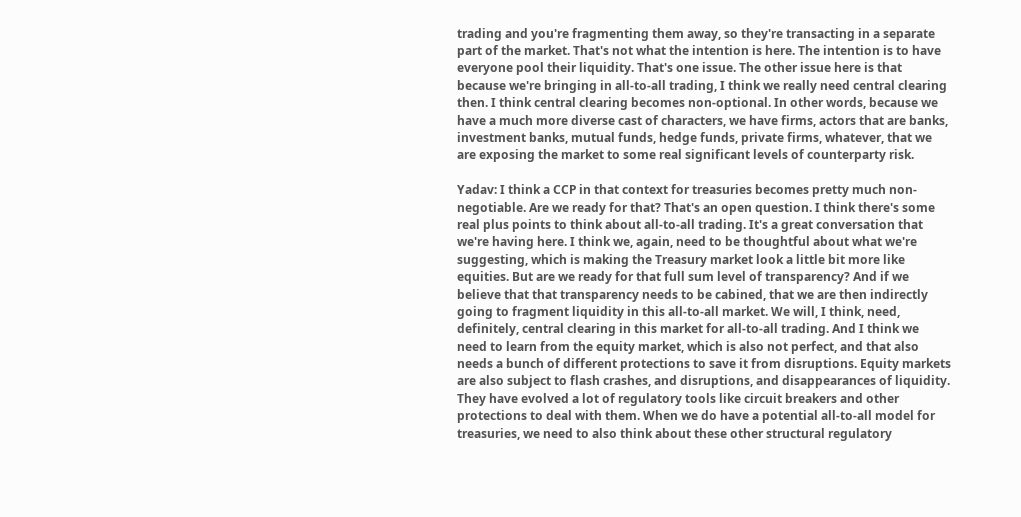trading and you're fragmenting them away, so they're transacting in a separate part of the market. That's not what the intention is here. The intention is to have everyone pool their liquidity. That's one issue. The other issue here is that because we're bringing in all-to-all trading, I think we really need central clearing then. I think central clearing becomes non-optional. In other words, because we have a much more diverse cast of characters, we have firms, actors that are banks, investment banks, mutual funds, hedge funds, private firms, whatever, that we are exposing the market to some real significant levels of counterparty risk.

Yadav: I think a CCP in that context for treasuries becomes pretty much non-negotiable. Are we ready for that? That's an open question. I think there's some real plus points to think about all-to-all trading. It's a great conversation that we're having here. I think we, again, need to be thoughtful about what we're suggesting, which is making the Treasury market look a little bit more like equities. But are we ready for that full sum level of transparency? And if we believe that that transparency needs to be cabined, that we are then indirectly going to fragment liquidity in this all-to-all market. We will, I think, need, definitely, central clearing in this market for all-to-all trading. And I think we need to learn from the equity market, which is also not perfect, and that also needs a bunch of different protections to save it from disruptions. Equity markets are also subject to flash crashes, and disruptions, and disappearances of liquidity. They have evolved a lot of regulatory tools like circuit breakers and other protections to deal with them. When we do have a potential all-to-all model for treasuries, we need to also think about these other structural regulatory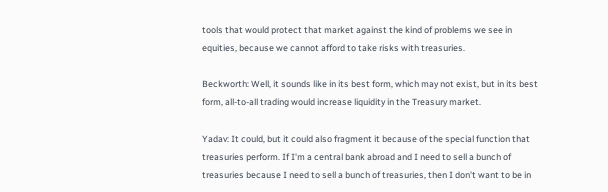tools that would protect that market against the kind of problems we see in equities, because we cannot afford to take risks with treasuries.

Beckworth: Well, it sounds like in its best form, which may not exist, but in its best form, all-to-all trading would increase liquidity in the Treasury market.

Yadav: It could, but it could also fragment it because of the special function that treasuries perform. If I'm a central bank abroad and I need to sell a bunch of treasuries because I need to sell a bunch of treasuries, then I don't want to be in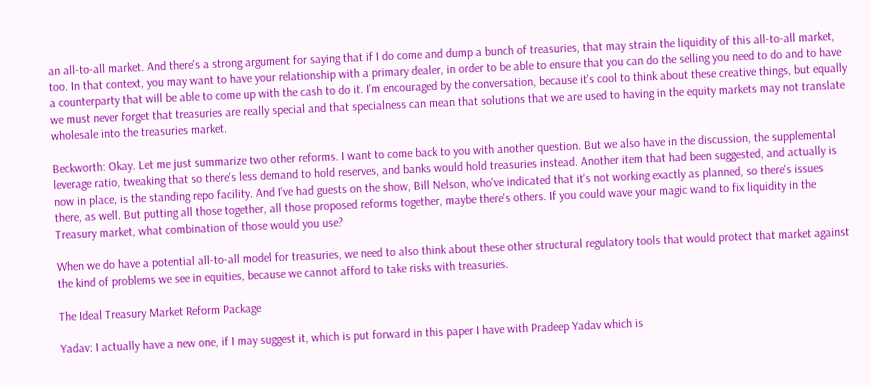an all-to-all market. And there's a strong argument for saying that if I do come and dump a bunch of treasuries, that may strain the liquidity of this all-to-all market, too. In that context, you may want to have your relationship with a primary dealer, in order to be able to ensure that you can do the selling you need to do and to have a counterparty that will be able to come up with the cash to do it. I'm encouraged by the conversation, because it's cool to think about these creative things, but equally we must never forget that treasuries are really special and that specialness can mean that solutions that we are used to having in the equity markets may not translate wholesale into the treasuries market.

Beckworth: Okay. Let me just summarize two other reforms. I want to come back to you with another question. But we also have in the discussion, the supplemental leverage ratio, tweaking that so there's less demand to hold reserves, and banks would hold treasuries instead. Another item that had been suggested, and actually is now in place, is the standing repo facility. And I've had guests on the show, Bill Nelson, who've indicated that it's not working exactly as planned, so there's issues there, as well. But putting all those together, all those proposed reforms together, maybe there's others. If you could wave your magic wand to fix liquidity in the Treasury market, what combination of those would you use?

When we do have a potential all-to-all model for treasuries, we need to also think about these other structural regulatory tools that would protect that market against the kind of problems we see in equities, because we cannot afford to take risks with treasuries.

The Ideal Treasury Market Reform Package

Yadav: I actually have a new one, if I may suggest it, which is put forward in this paper I have with Pradeep Yadav which is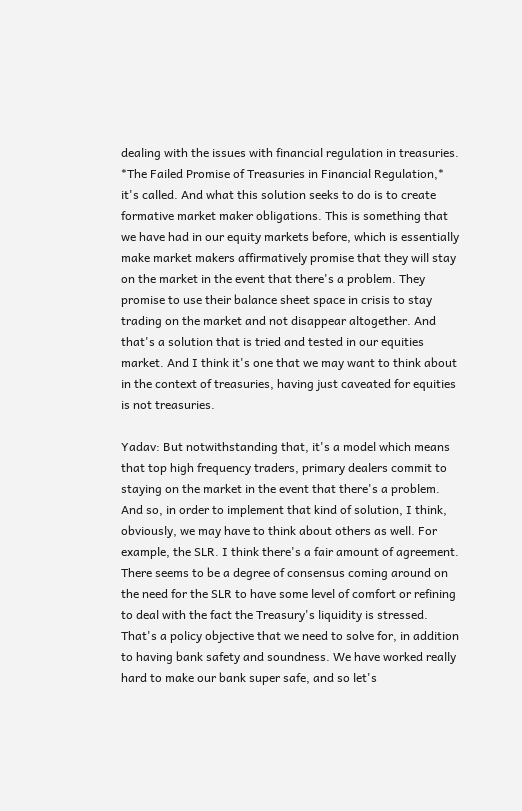dealing with the issues with financial regulation in treasuries. *The Failed Promise of Treasuries in Financial Regulation,* it's called. And what this solution seeks to do is to create formative market maker obligations. This is something that we have had in our equity markets before, which is essentially make market makers affirmatively promise that they will stay on the market in the event that there's a problem. They promise to use their balance sheet space in crisis to stay trading on the market and not disappear altogether. And that's a solution that is tried and tested in our equities market. And I think it's one that we may want to think about in the context of treasuries, having just caveated for equities is not treasuries.

Yadav: But notwithstanding that, it's a model which means that top high frequency traders, primary dealers commit to staying on the market in the event that there's a problem. And so, in order to implement that kind of solution, I think, obviously, we may have to think about others as well. For example, the SLR. I think there's a fair amount of agreement. There seems to be a degree of consensus coming around on the need for the SLR to have some level of comfort or refining to deal with the fact the Treasury's liquidity is stressed. That's a policy objective that we need to solve for, in addition to having bank safety and soundness. We have worked really hard to make our bank super safe, and so let's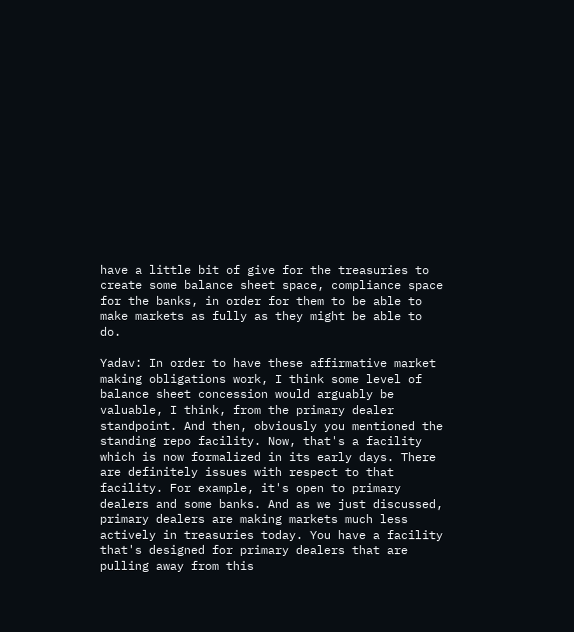have a little bit of give for the treasuries to create some balance sheet space, compliance space for the banks, in order for them to be able to make markets as fully as they might be able to do.

Yadav: In order to have these affirmative market making obligations work, I think some level of balance sheet concession would arguably be valuable, I think, from the primary dealer standpoint. And then, obviously you mentioned the standing repo facility. Now, that's a facility which is now formalized in its early days. There are definitely issues with respect to that facility. For example, it's open to primary dealers and some banks. And as we just discussed, primary dealers are making markets much less actively in treasuries today. You have a facility that's designed for primary dealers that are pulling away from this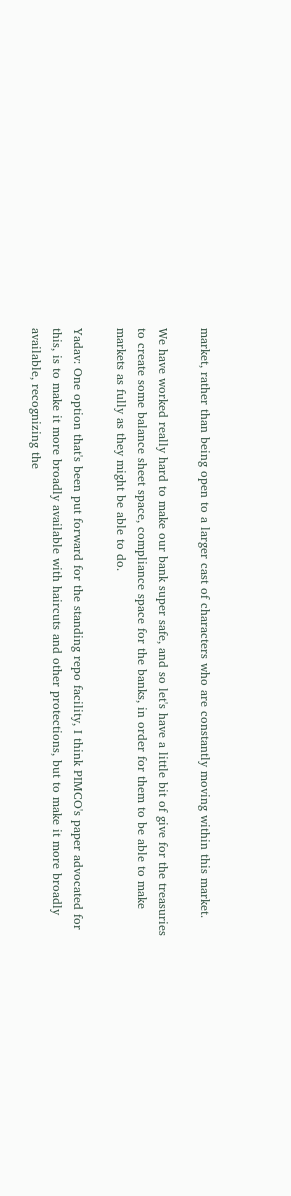market, rather than being open to a larger cast of characters who are constantly moving within this market.

We have worked really hard to make our bank super safe, and so let's have a little bit of give for the treasuries to create some balance sheet space, compliance space for the banks, in order for them to be able to make markets as fully as they might be able to do.

Yadav: One option that's been put forward for the standing repo facility, I think PIMCO's paper advocated for this, is to make it more broadly available with haircuts and other protections, but to make it more broadly available, recognizing the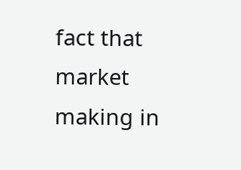fact that market making in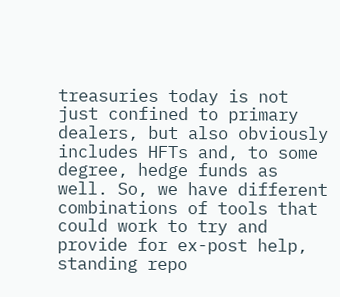treasuries today is not just confined to primary dealers, but also obviously includes HFTs and, to some degree, hedge funds as well. So, we have different combinations of tools that could work to try and provide for ex-post help, standing repo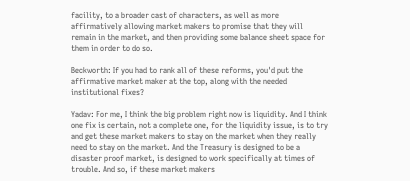facility, to a broader cast of characters, as well as more affirmatively allowing market makers to promise that they will remain in the market, and then providing some balance sheet space for them in order to do so.

Beckworth: If you had to rank all of these reforms, you'd put the affirmative market maker at the top, along with the needed institutional fixes?

Yadav: For me, I think the big problem right now is liquidity. And I think one fix is certain, not a complete one, for the liquidity issue, is to try and get these market makers to stay on the market when they really need to stay on the market. And the Treasury is designed to be a disaster proof market, is designed to work specifically at times of trouble. And so, if these market makers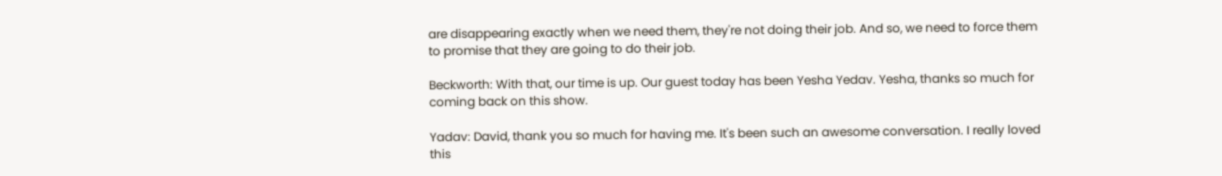are disappearing exactly when we need them, they're not doing their job. And so, we need to force them to promise that they are going to do their job.

Beckworth: With that, our time is up. Our guest today has been Yesha Yedav. Yesha, thanks so much for coming back on this show.

Yadav: David, thank you so much for having me. It's been such an awesome conversation. I really loved this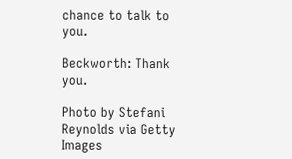chance to talk to you.

Beckworth: Thank you.

Photo by Stefani Reynolds via Getty Images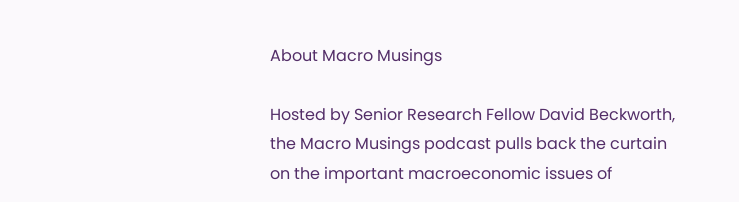About Macro Musings

Hosted by Senior Research Fellow David Beckworth, the Macro Musings podcast pulls back the curtain on the important macroeconomic issues of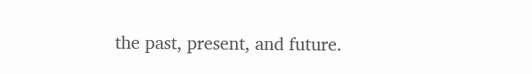the past, present, and future.